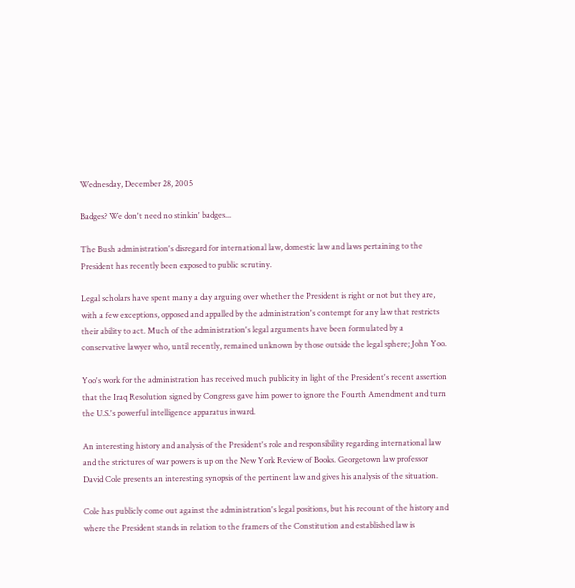Wednesday, December 28, 2005

Badges? We don't need no stinkin' badges...

The Bush administration's disregard for international law, domestic law and laws pertaining to the President has recently been exposed to public scrutiny.

Legal scholars have spent many a day arguing over whether the President is right or not but they are, with a few exceptions, opposed and appalled by the administration's contempt for any law that restricts their ability to act. Much of the administration's legal arguments have been formulated by a conservative lawyer who, until recently, remained unknown by those outside the legal sphere; John Yoo.

Yoo's work for the administration has received much publicity in light of the President's recent assertion that the Iraq Resolution signed by Congress gave him power to ignore the Fourth Amendment and turn the U.S.'s powerful intelligence apparatus inward.

An interesting history and analysis of the President's role and responsibility regarding international law and the strictures of war powers is up on the New York Review of Books. Georgetown law professor David Cole presents an interesting synopsis of the pertinent law and gives his analysis of the situation.

Cole has publicly come out against the administration's legal positions, but his recount of the history and where the President stands in relation to the framers of the Constitution and established law is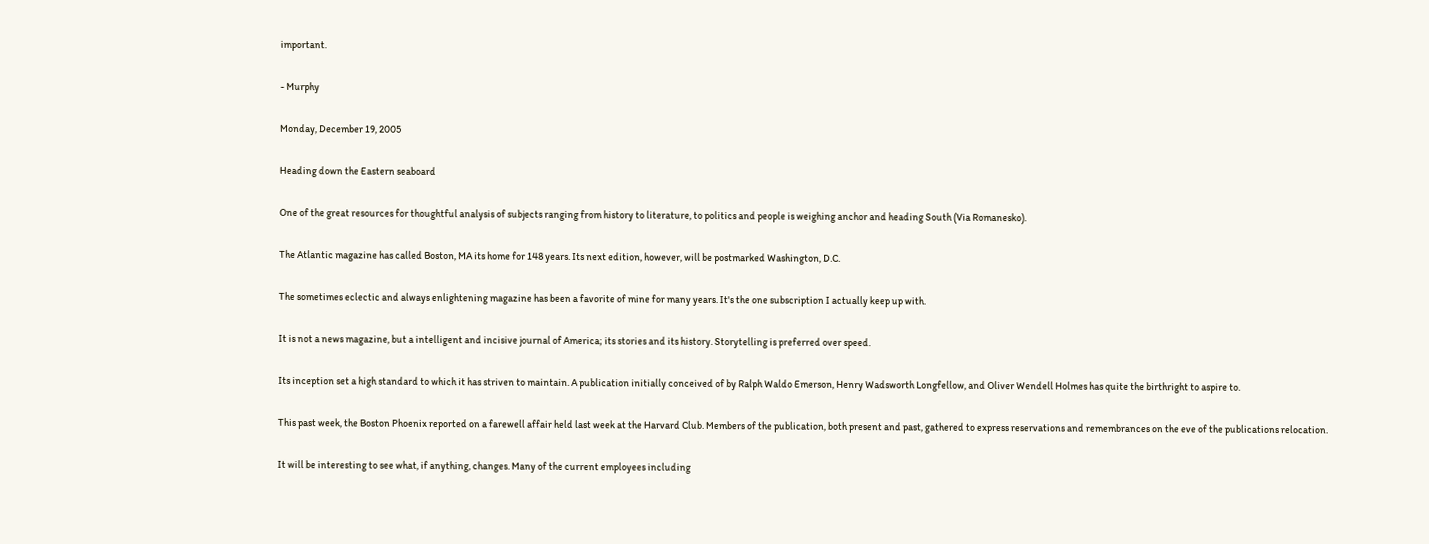important.

- Murphy

Monday, December 19, 2005

Heading down the Eastern seaboard

One of the great resources for thoughtful analysis of subjects ranging from history to literature, to politics and people is weighing anchor and heading South (Via Romanesko).

The Atlantic magazine has called Boston, MA its home for 148 years. Its next edition, however, will be postmarked Washington, D.C.

The sometimes eclectic and always enlightening magazine has been a favorite of mine for many years. It's the one subscription I actually keep up with.

It is not a news magazine, but a intelligent and incisive journal of America; its stories and its history. Storytelling is preferred over speed.

Its inception set a high standard to which it has striven to maintain. A publication initially conceived of by Ralph Waldo Emerson, Henry Wadsworth Longfellow, and Oliver Wendell Holmes has quite the birthright to aspire to.

This past week, the Boston Phoenix reported on a farewell affair held last week at the Harvard Club. Members of the publication, both present and past, gathered to express reservations and remembrances on the eve of the publications relocation.

It will be interesting to see what, if anything, changes. Many of the current employees including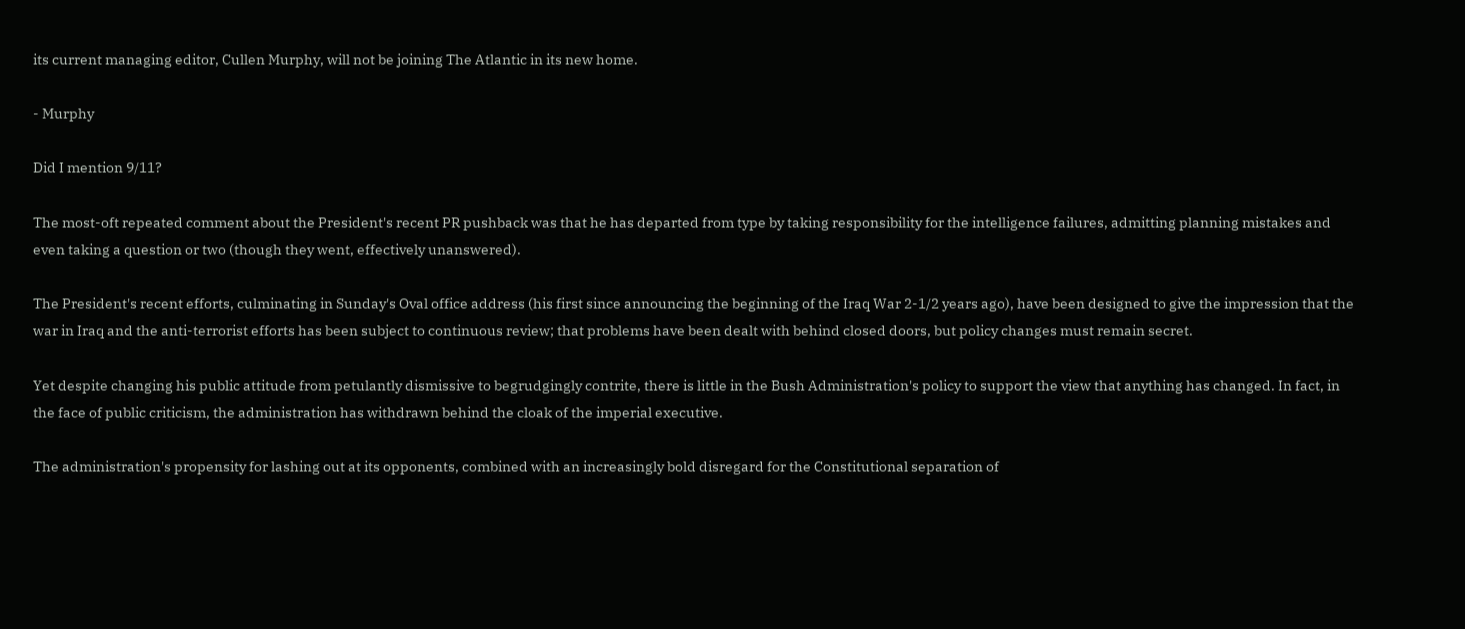its current managing editor, Cullen Murphy, will not be joining The Atlantic in its new home.

- Murphy

Did I mention 9/11?

The most-oft repeated comment about the President's recent PR pushback was that he has departed from type by taking responsibility for the intelligence failures, admitting planning mistakes and even taking a question or two (though they went, effectively unanswered).

The President's recent efforts, culminating in Sunday's Oval office address (his first since announcing the beginning of the Iraq War 2-1/2 years ago), have been designed to give the impression that the war in Iraq and the anti-terrorist efforts has been subject to continuous review; that problems have been dealt with behind closed doors, but policy changes must remain secret.

Yet despite changing his public attitude from petulantly dismissive to begrudgingly contrite, there is little in the Bush Administration's policy to support the view that anything has changed. In fact, in the face of public criticism, the administration has withdrawn behind the cloak of the imperial executive.

The administration's propensity for lashing out at its opponents, combined with an increasingly bold disregard for the Constitutional separation of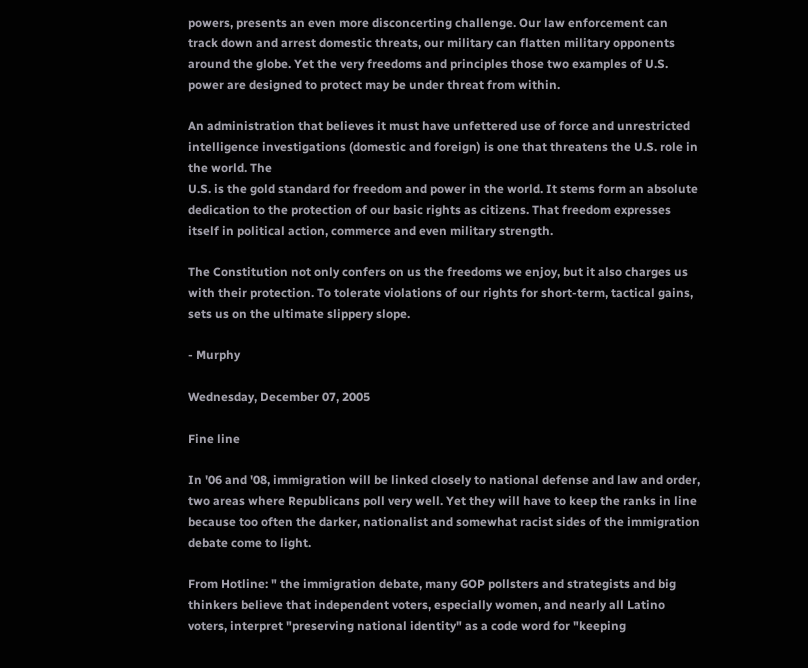powers, presents an even more disconcerting challenge. Our law enforcement can track down and arrest domestic threats, our military can flatten military opponents around the globe. Yet the very freedoms and principles those two examples of U.S. power are designed to protect may be under threat from within.

An administration that believes it must have unfettered use of force and unrestricted intelligence investigations (domestic and foreign) is one that threatens the U.S. role in the world. The
U.S. is the gold standard for freedom and power in the world. It stems form an absolute dedication to the protection of our basic rights as citizens. That freedom expresses itself in political action, commerce and even military strength.

The Constitution not only confers on us the freedoms we enjoy, but it also charges us with their protection. To tolerate violations of our rights for short-term, tactical gains, sets us on the ultimate slippery slope.

- Murphy

Wednesday, December 07, 2005

Fine line

In '06 and '08, immigration will be linked closely to national defense and law and order, two areas where Republicans poll very well. Yet they will have to keep the ranks in line because too often the darker, nationalist and somewhat racist sides of the immigration debate come to light.

From Hotline: " the immigration debate, many GOP pollsters and strategists and big thinkers believe that independent voters, especially women, and nearly all Latino voters, interpret "preserving national identity" as a code word for "keeping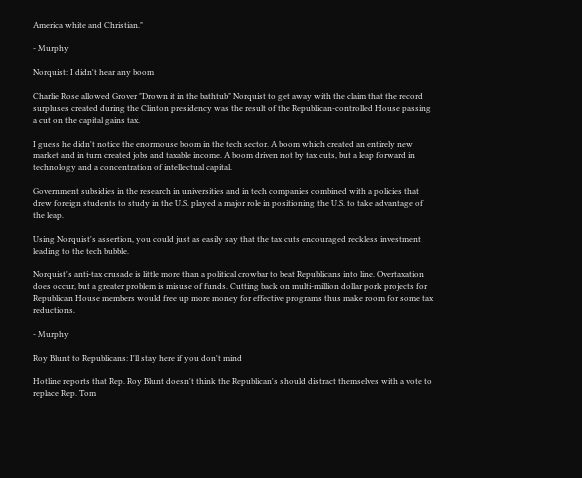America white and Christian."

- Murphy

Norquist: I didn't hear any boom

Charlie Rose allowed Grover "Drown it in the bathtub" Norquist to get away with the claim that the record surpluses created during the Clinton presidency was the result of the Republican-controlled House passing a cut on the capital gains tax.

I guess he didn't notice the enormouse boom in the tech sector. A boom which created an entirely new market and in turn created jobs and taxable income. A boom driven not by tax cuts, but a leap forward in technology and a concentration of intellectual capital.

Government subsidies in the research in universities and in tech companies combined with a policies that drew foreign students to study in the U.S. played a major role in positioning the U.S. to take advantage of the leap.

Using Norquist's assertion, you could just as easily say that the tax cuts encouraged reckless investment leading to the tech bubble.

Norquist's anti-tax crusade is little more than a political crowbar to beat Republicans into line. Overtaxation does occur, but a greater problem is misuse of funds. Cutting back on multi-million dollar pork projects for Republican House members would free up more money for effective programs thus make room for some tax reductions.

- Murphy

Roy Blunt to Republicans: I'll stay here if you don't mind

Hotline reports that Rep. Roy Blunt doesn't think the Republican's should distract themselves with a vote to replace Rep. Tom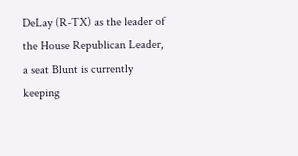DeLay (R-TX) as the leader of the House Republican Leader, a seat Blunt is currently keeping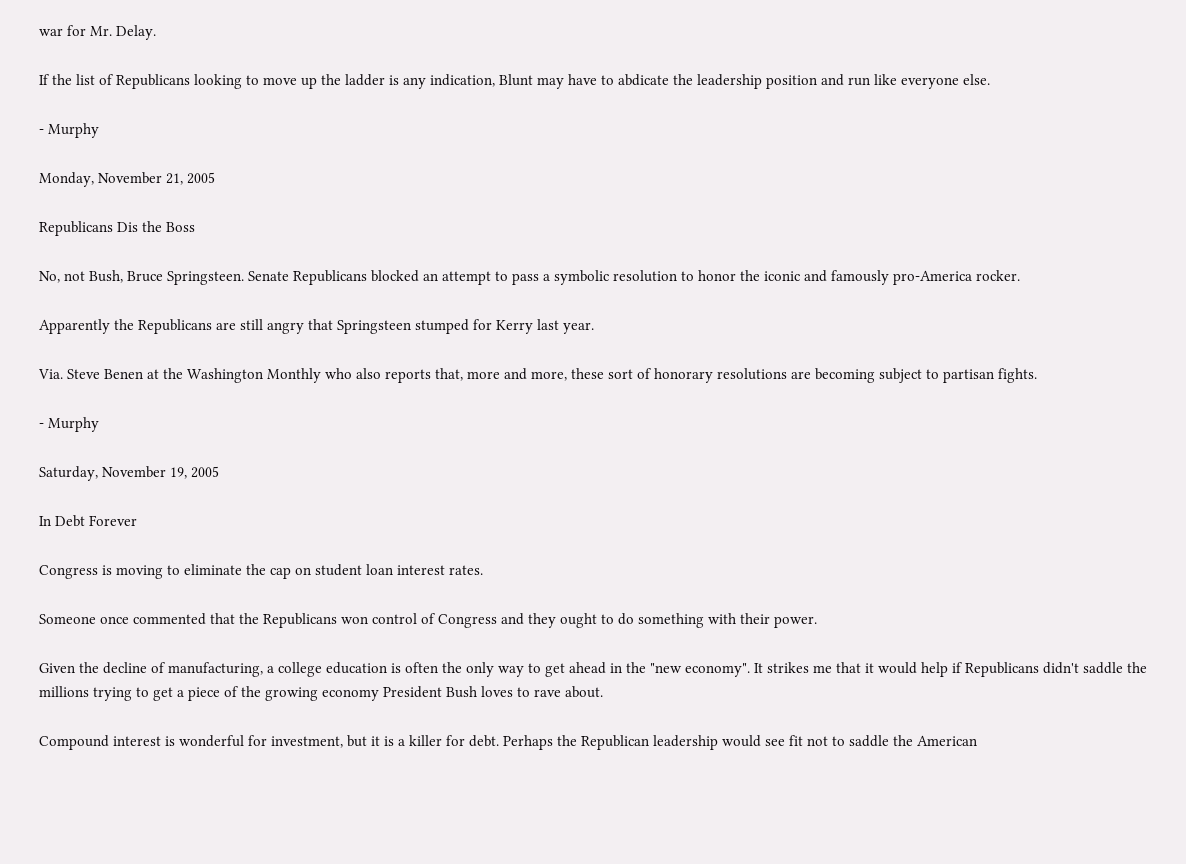war for Mr. Delay.

If the list of Republicans looking to move up the ladder is any indication, Blunt may have to abdicate the leadership position and run like everyone else.

- Murphy

Monday, November 21, 2005

Republicans Dis the Boss

No, not Bush, Bruce Springsteen. Senate Republicans blocked an attempt to pass a symbolic resolution to honor the iconic and famously pro-America rocker.

Apparently the Republicans are still angry that Springsteen stumped for Kerry last year.

Via. Steve Benen at the Washington Monthly who also reports that, more and more, these sort of honorary resolutions are becoming subject to partisan fights.

- Murphy

Saturday, November 19, 2005

In Debt Forever

Congress is moving to eliminate the cap on student loan interest rates.

Someone once commented that the Republicans won control of Congress and they ought to do something with their power.

Given the decline of manufacturing, a college education is often the only way to get ahead in the "new economy". It strikes me that it would help if Republicans didn't saddle the millions trying to get a piece of the growing economy President Bush loves to rave about.

Compound interest is wonderful for investment, but it is a killer for debt. Perhaps the Republican leadership would see fit not to saddle the American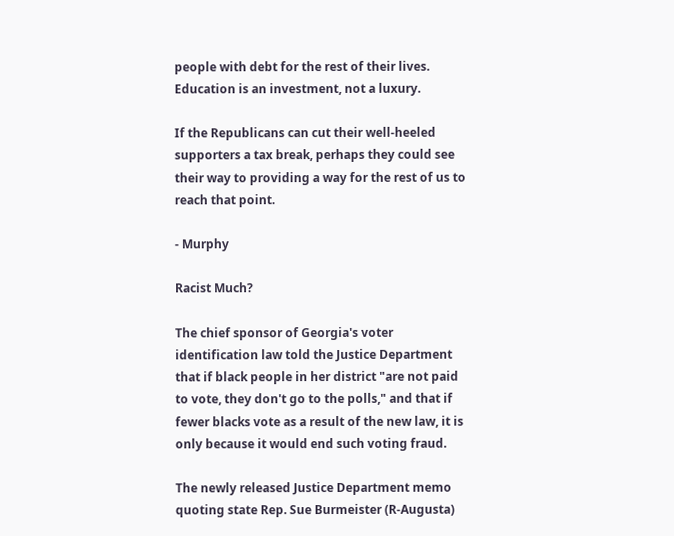people with debt for the rest of their lives. Education is an investment, not a luxury.

If the Republicans can cut their well-heeled supporters a tax break, perhaps they could see their way to providing a way for the rest of us to reach that point.

- Murphy

Racist Much?

The chief sponsor of Georgia's voter identification law told the Justice Department that if black people in her district "are not paid to vote, they don't go to the polls," and that if fewer blacks vote as a result of the new law, it is only because it would end such voting fraud.

The newly released Justice Department memo quoting state Rep. Sue Burmeister (R-Augusta)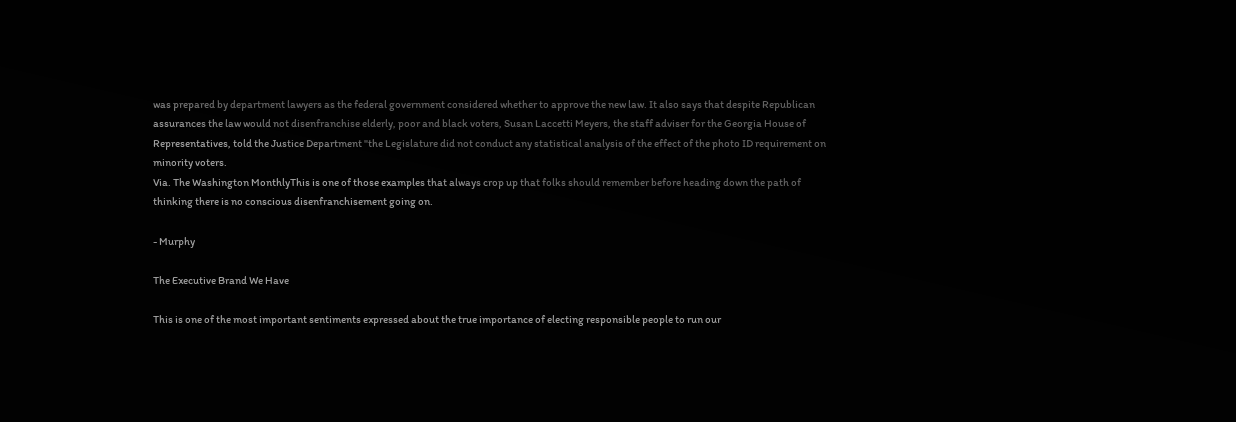was prepared by department lawyers as the federal government considered whether to approve the new law. It also says that despite Republican assurances the law would not disenfranchise elderly, poor and black voters, Susan Laccetti Meyers, the staff adviser for the Georgia House of Representatives, told the Justice Department "the Legislature did not conduct any statistical analysis of the effect of the photo ID requirement on minority voters.
Via. The Washington MonthlyThis is one of those examples that always crop up that folks should remember before heading down the path of thinking there is no conscious disenfranchisement going on.

- Murphy

The Executive Brand We Have

This is one of the most important sentiments expressed about the true importance of electing responsible people to run our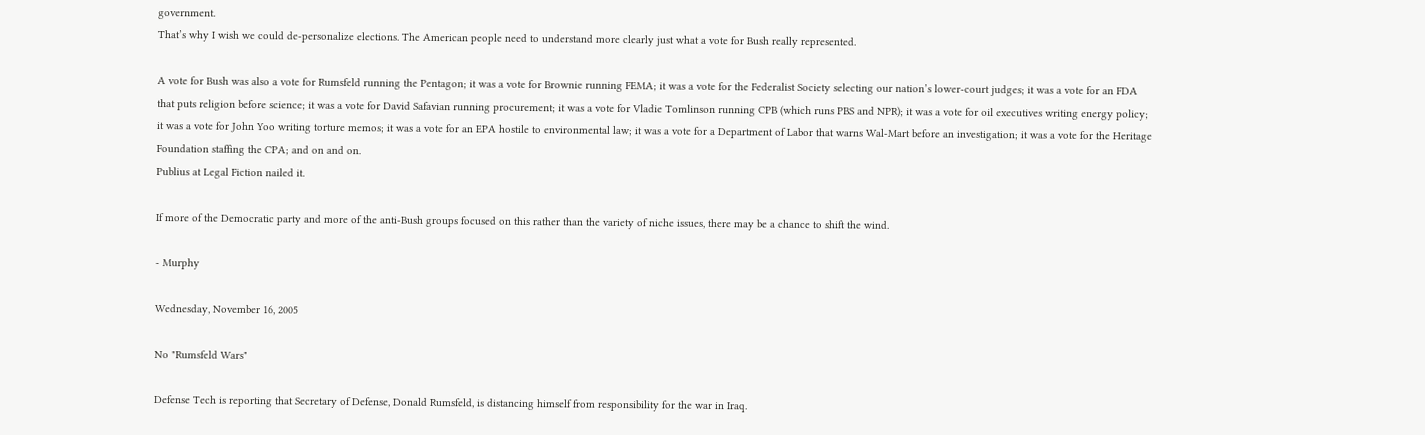government.
That’s why I wish we could de-personalize elections. The American people need to understand more clearly just what a vote for Bush really represented.

A vote for Bush was also a vote for Rumsfeld running the Pentagon; it was a vote for Brownie running FEMA; it was a vote for the Federalist Society selecting our nation’s lower-court judges; it was a vote for an FDA that puts religion before science; it was a vote for David Safavian running procurement; it was a vote for Vladie Tomlinson running CPB (which runs PBS and NPR); it was a vote for oil executives writing energy policy; it was a vote for John Yoo writing torture memos; it was a vote for an EPA hostile to environmental law; it was a vote for a Department of Labor that warns Wal-Mart before an investigation; it was a vote for the Heritage Foundation staffing the CPA; and on and on.
Publius at Legal Fiction nailed it.

If more of the Democratic party and more of the anti-Bush groups focused on this rather than the variety of niche issues, there may be a chance to shift the wind.

- Murphy

Wednesday, November 16, 2005

No "Rumsfeld Wars"

Defense Tech is reporting that Secretary of Defense, Donald Rumsfeld, is distancing himself from responsibility for the war in Iraq.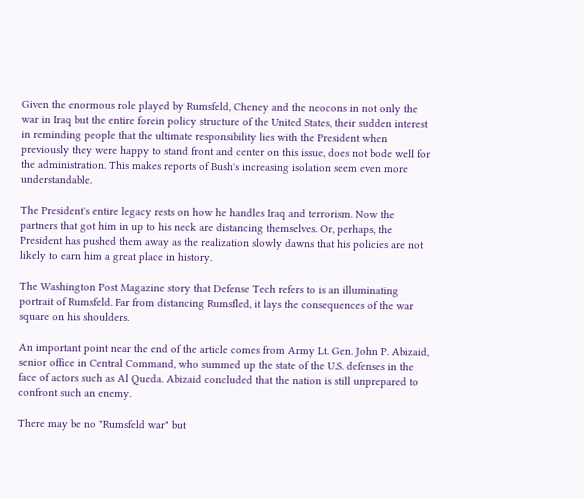Given the enormous role played by Rumsfeld, Cheney and the neocons in not only the war in Iraq but the entire forein policy structure of the United States, their sudden interest in reminding people that the ultimate responsibility lies with the President when previously they were happy to stand front and center on this issue, does not bode well for the administration. This makes reports of Bush's increasing isolation seem even more understandable.

The President's entire legacy rests on how he handles Iraq and terrorism. Now the partners that got him in up to his neck are distancing themselves. Or, perhaps, the President has pushed them away as the realization slowly dawns that his policies are not likely to earn him a great place in history.

The Washington Post Magazine story that Defense Tech refers to is an illuminating portrait of Rumsfeld. Far from distancing Rumsfled, it lays the consequences of the war square on his shoulders.

An important point near the end of the article comes from Army Lt. Gen. John P. Abizaid, senior office in Central Command, who summed up the state of the U.S. defenses in the face of actors such as Al Queda. Abizaid concluded that the nation is still unprepared to confront such an enemy.

There may be no "Rumsfeld war" but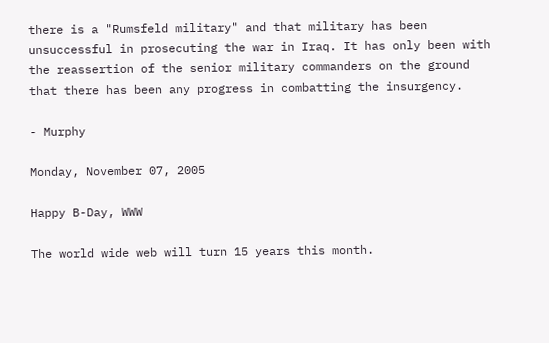there is a "Rumsfeld military" and that military has been unsuccessful in prosecuting the war in Iraq. It has only been with the reassertion of the senior military commanders on the ground that there has been any progress in combatting the insurgency.

- Murphy

Monday, November 07, 2005

Happy B-Day, WWW

The world wide web will turn 15 years this month.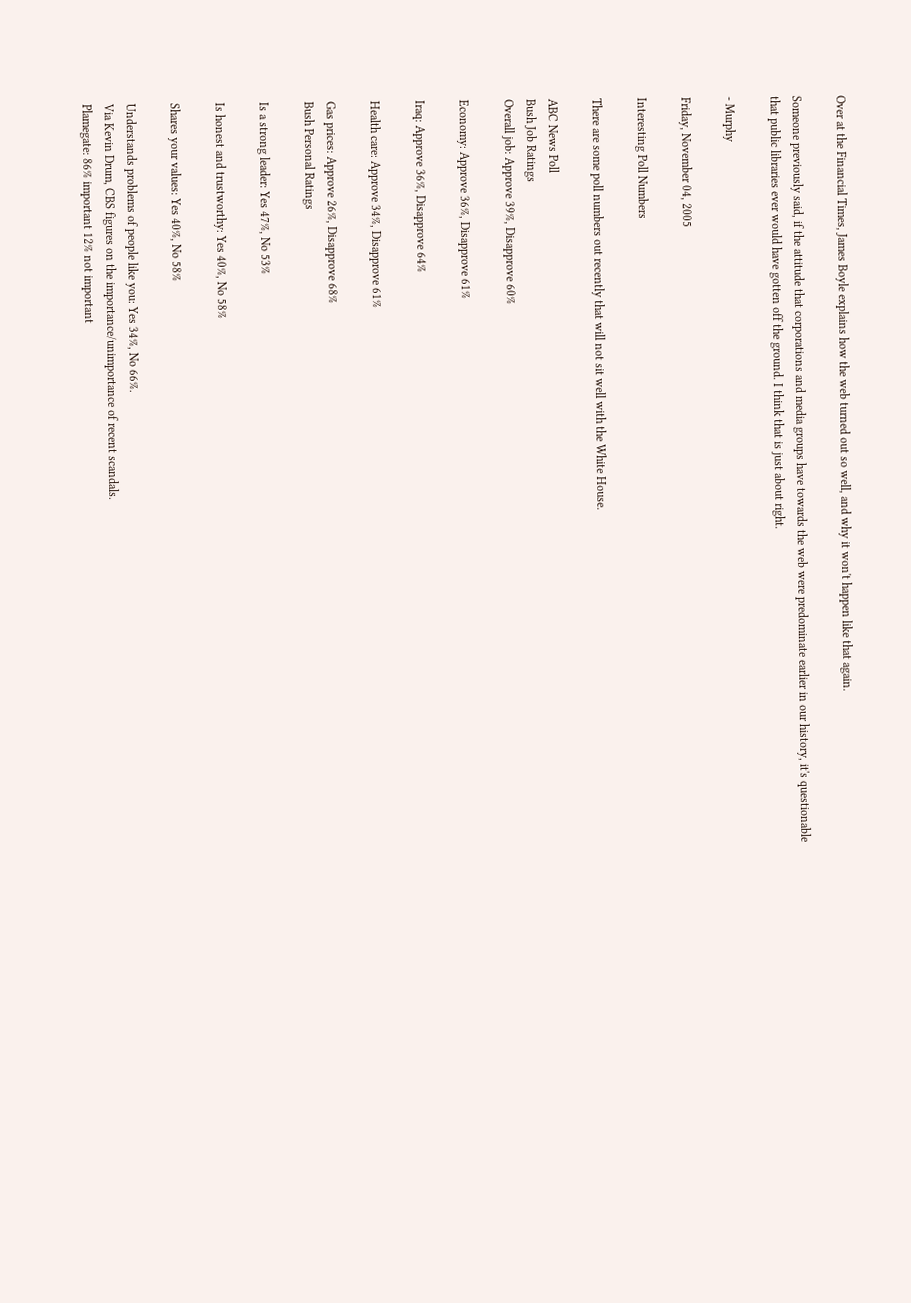Over at the Financial Times, James Boyle explains how the web turned out so well, and why it won't happen like that again.

Someone previously said, if the attitude that corporations and media groups have towards the web were predominate earlier in our history, it's questionable that public libraries ever would have gotten off the ground. I think that is just about right.

- Murphy

Friday, November 04, 2005

Interesting Poll Numbers

There are some poll numbers out recently that will not sit well with the White House.

ABC News Poll
Bush Job Ratings
Overall job: Approve 39%, Disapprove 60%

Economy: Approve 36%, Disapprove 61%

Iraq: Approve 36%, Disapprove 64%

Health care: Approve 34%, Disapprove 61%

Gas prices: Approve 26%, Disapprove 68%
Bush Personal Ratings

Is a strong leader: Yes 47%, No 53%

Is honest and trustworthy: Yes 40%, No 58%

Shares your values: Yes 40%, No 58%

Understands problems of people like you: Yes 34%, No 66%.
Via Kevin Drum, CBS figures on the importance/unimportance of recent scandals.
Plamegate: 86% important 12% not important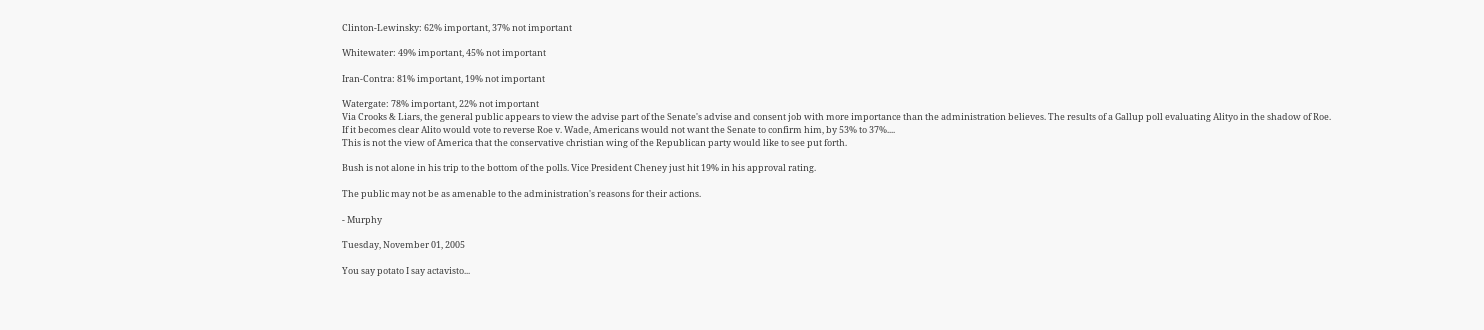Clinton-Lewinsky: 62% important, 37% not important

Whitewater: 49% important, 45% not important

Iran-Contra: 81% important, 19% not important

Watergate: 78% important, 22% not important
Via Crooks & Liars, the general public appears to view the advise part of the Senate's advise and consent job with more importance than the administration believes. The results of a Gallup poll evaluating Alityo in the shadow of Roe.
If it becomes clear Alito would vote to reverse Roe v. Wade, Americans would not want the Senate to confirm him, by 53% to 37%....
This is not the view of America that the conservative christian wing of the Republican party would like to see put forth.

Bush is not alone in his trip to the bottom of the polls. Vice President Cheney just hit 19% in his approval rating.

The public may not be as amenable to the administration's reasons for their actions.

- Murphy

Tuesday, November 01, 2005

You say potato I say actavisto...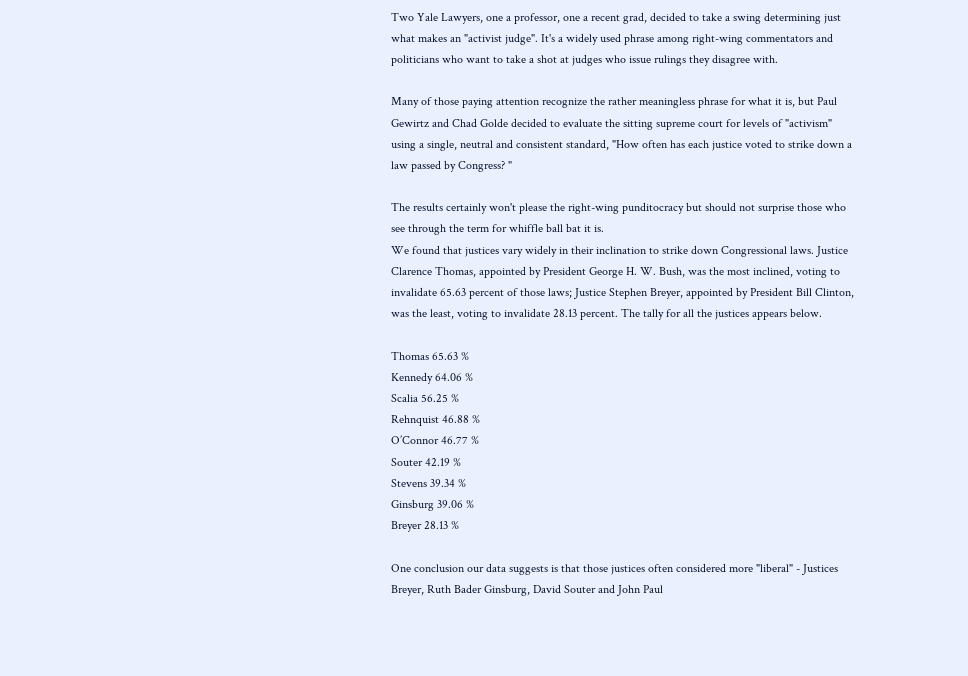Two Yale Lawyers, one a professor, one a recent grad, decided to take a swing determining just what makes an "activist judge". It's a widely used phrase among right-wing commentators and politicians who want to take a shot at judges who issue rulings they disagree with.

Many of those paying attention recognize the rather meaningless phrase for what it is, but Paul Gewirtz and Chad Golde decided to evaluate the sitting supreme court for levels of "activism" using a single, neutral and consistent standard, "How often has each justice voted to strike down a law passed by Congress? "

The results certainly won't please the right-wing punditocracy but should not surprise those who see through the term for whiffle ball bat it is.
We found that justices vary widely in their inclination to strike down Congressional laws. Justice Clarence Thomas, appointed by President George H. W. Bush, was the most inclined, voting to invalidate 65.63 percent of those laws; Justice Stephen Breyer, appointed by President Bill Clinton, was the least, voting to invalidate 28.13 percent. The tally for all the justices appears below.

Thomas 65.63 %
Kennedy 64.06 %
Scalia 56.25 %
Rehnquist 46.88 %
O’Connor 46.77 %
Souter 42.19 %
Stevens 39.34 %
Ginsburg 39.06 %
Breyer 28.13 %

One conclusion our data suggests is that those justices often considered more "liberal" - Justices Breyer, Ruth Bader Ginsburg, David Souter and John Paul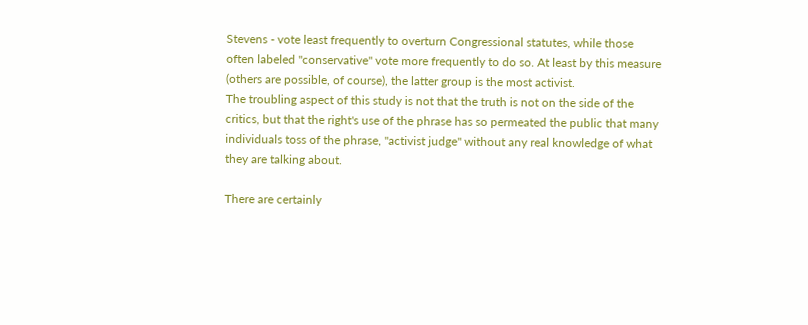Stevens - vote least frequently to overturn Congressional statutes, while those often labeled "conservative" vote more frequently to do so. At least by this measure (others are possible, of course), the latter group is the most activist.
The troubling aspect of this study is not that the truth is not on the side of the critics, but that the right's use of the phrase has so permeated the public that many individuals toss of the phrase, "activist judge" without any real knowledge of what they are talking about.

There are certainly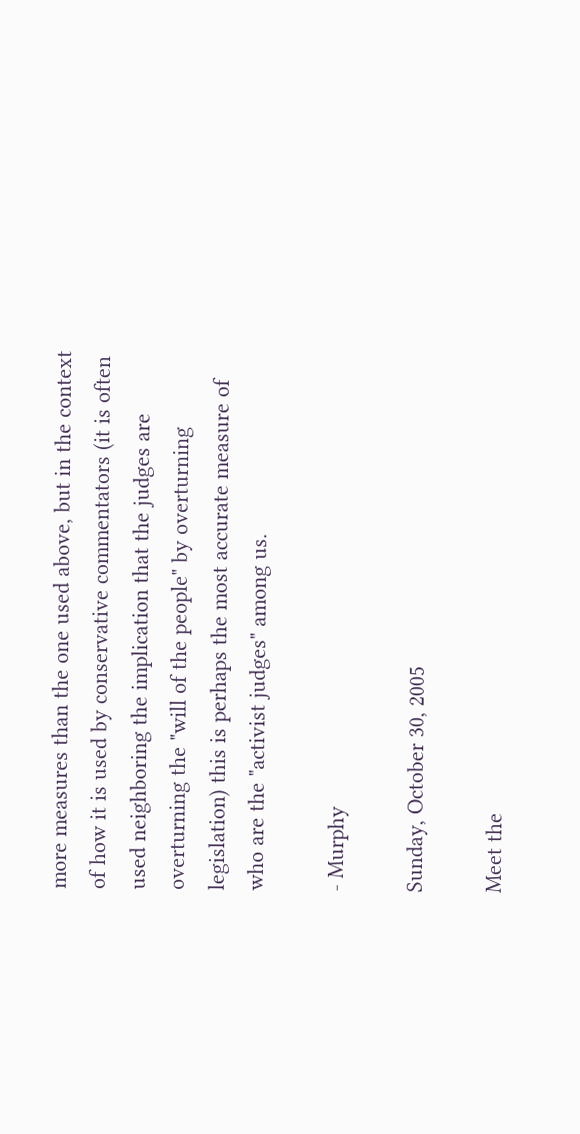more measures than the one used above, but in the context of how it is used by conservative commentators (it is often used neighboring the implication that the judges are overturning the "will of the people" by overturning legislation) this is perhaps the most accurate measure of who are the "activist judges" among us.

- Murphy

Sunday, October 30, 2005

Meet the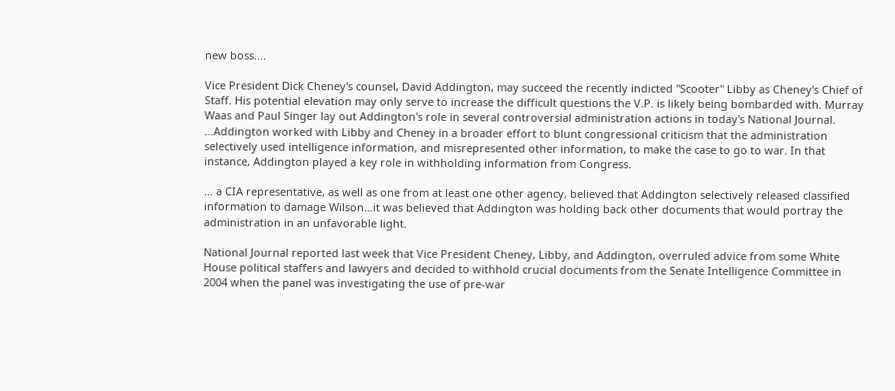new boss....

Vice President Dick Cheney's counsel, David Addington, may succeed the recently indicted "Scooter" Libby as Cheney's Chief of Staff. His potential elevation may only serve to increase the difficult questions the V.P. is likely being bombarded with. Murray Waas and Paul Singer lay out Addington's role in several controversial administration actions in today's National Journal.
…Addington worked with Libby and Cheney in a broader effort to blunt congressional criticism that the administration selectively used intelligence information, and misrepresented other information, to make the case to go to war. In that instance, Addington played a key role in withholding information from Congress.

… a CIA representative, as well as one from at least one other agency, believed that Addington selectively released classified information to damage Wilson…it was believed that Addington was holding back other documents that would portray the administration in an unfavorable light.

National Journal reported last week that Vice President Cheney, Libby, and Addington, overruled advice from some White House political staffers and lawyers and decided to withhold crucial documents from the Senate Intelligence Committee in 2004 when the panel was investigating the use of pre-war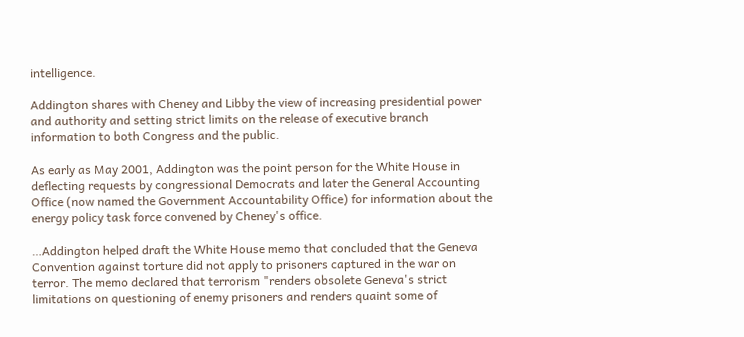intelligence.

Addington shares with Cheney and Libby the view of increasing presidential power and authority and setting strict limits on the release of executive branch information to both Congress and the public.

As early as May 2001, Addington was the point person for the White House in deflecting requests by congressional Democrats and later the General Accounting Office (now named the Government Accountability Office) for information about the energy policy task force convened by Cheney's office.

…Addington helped draft the White House memo that concluded that the Geneva Convention against torture did not apply to prisoners captured in the war on terror. The memo declared that terrorism "renders obsolete Geneva's strict limitations on questioning of enemy prisoners and renders quaint some of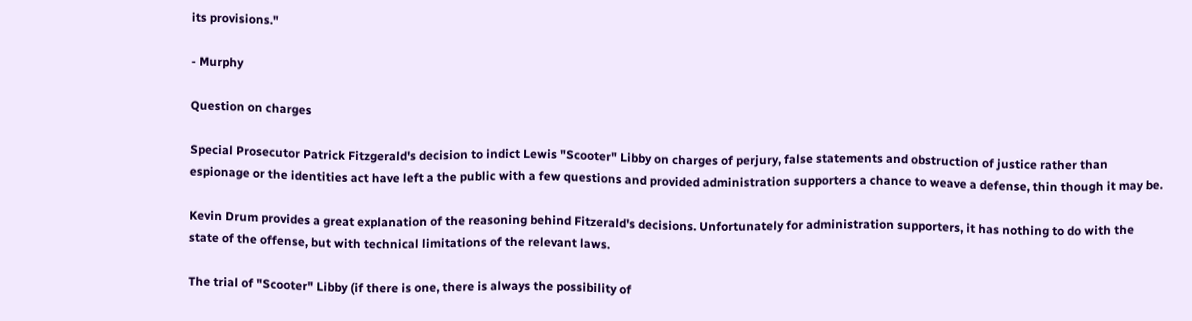its provisions."

- Murphy

Question on charges

Special Prosecutor Patrick Fitzgerald's decision to indict Lewis "Scooter" Libby on charges of perjury, false statements and obstruction of justice rather than espionage or the identities act have left a the public with a few questions and provided administration supporters a chance to weave a defense, thin though it may be.

Kevin Drum provides a great explanation of the reasoning behind Fitzerald's decisions. Unfortunately for administration supporters, it has nothing to do with the state of the offense, but with technical limitations of the relevant laws.

The trial of "Scooter" Libby (if there is one, there is always the possibility of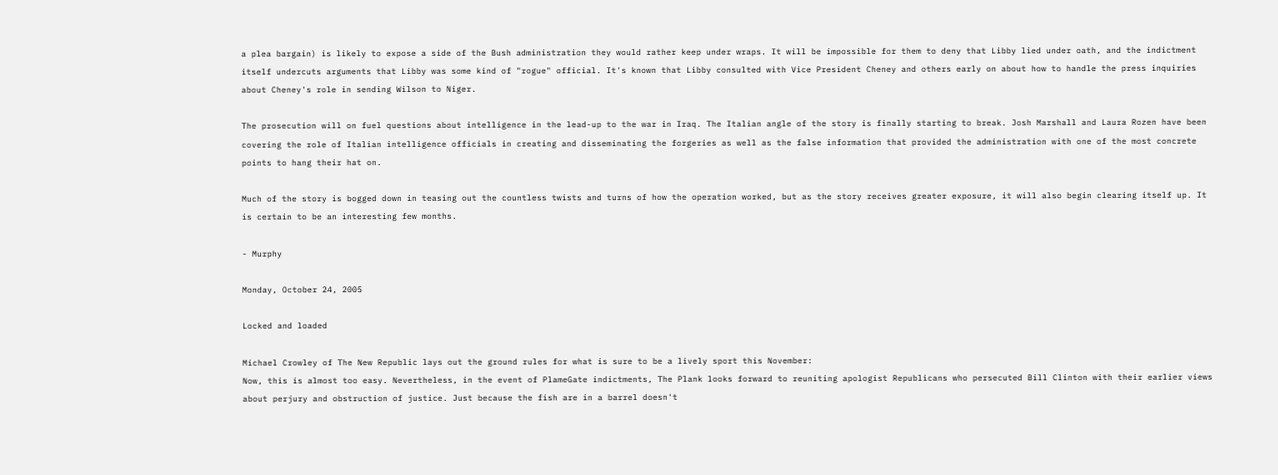a plea bargain) is likely to expose a side of the Bush administration they would rather keep under wraps. It will be impossible for them to deny that Libby lied under oath, and the indictment itself undercuts arguments that Libby was some kind of "rogue" official. It's known that Libby consulted with Vice President Cheney and others early on about how to handle the press inquiries about Cheney's role in sending Wilson to Niger.

The prosecution will on fuel questions about intelligence in the lead-up to the war in Iraq. The Italian angle of the story is finally starting to break. Josh Marshall and Laura Rozen have been covering the role of Italian intelligence officials in creating and disseminating the forgeries as well as the false information that provided the administration with one of the most concrete points to hang their hat on.

Much of the story is bogged down in teasing out the countless twists and turns of how the operation worked, but as the story receives greater exposure, it will also begin clearing itself up. It is certain to be an interesting few months.

- Murphy

Monday, October 24, 2005

Locked and loaded

Michael Crowley of The New Republic lays out the ground rules for what is sure to be a lively sport this November:
Now, this is almost too easy. Nevertheless, in the event of PlameGate indictments, The Plank looks forward to reuniting apologist Republicans who persecuted Bill Clinton with their earlier views about perjury and obstruction of justice. Just because the fish are in a barrel doesn't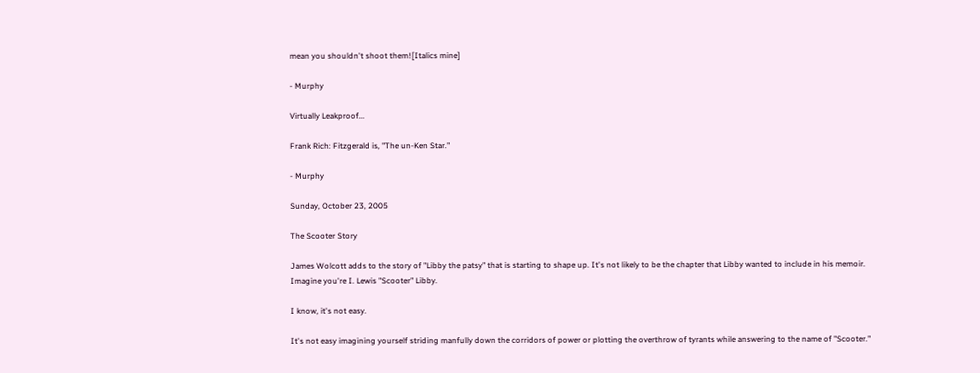mean you shouldn't shoot them![Italics mine]

- Murphy

Virtually Leakproof...

Frank Rich: Fitzgerald is, "The un-Ken Star."

- Murphy

Sunday, October 23, 2005

The Scooter Story

James Wolcott adds to the story of "Libby the patsy" that is starting to shape up. It's not likely to be the chapter that Libby wanted to include in his memoir.
Imagine you're I. Lewis "Scooter" Libby.

I know, it's not easy.

It's not easy imagining yourself striding manfully down the corridors of power or plotting the overthrow of tyrants while answering to the name of "Scooter."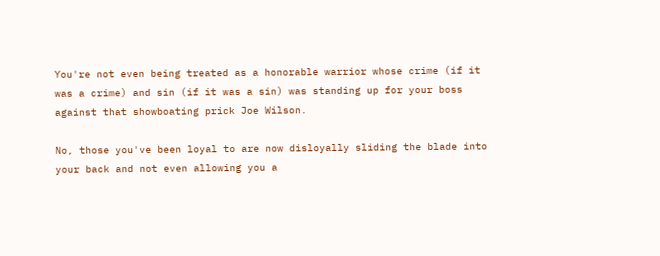You're not even being treated as a honorable warrior whose crime (if it was a crime) and sin (if it was a sin) was standing up for your boss against that showboating prick Joe Wilson.

No, those you've been loyal to are now disloyally sliding the blade into your back and not even allowing you a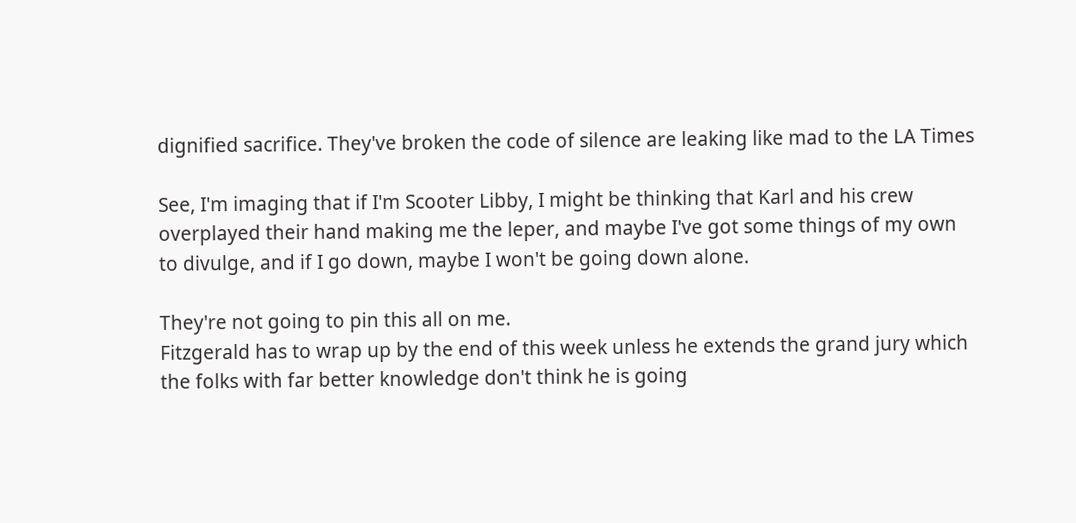dignified sacrifice. They've broken the code of silence are leaking like mad to the LA Times

See, I'm imaging that if I'm Scooter Libby, I might be thinking that Karl and his crew overplayed their hand making me the leper, and maybe I've got some things of my own to divulge, and if I go down, maybe I won't be going down alone.

They're not going to pin this all on me.
Fitzgerald has to wrap up by the end of this week unless he extends the grand jury which the folks with far better knowledge don't think he is going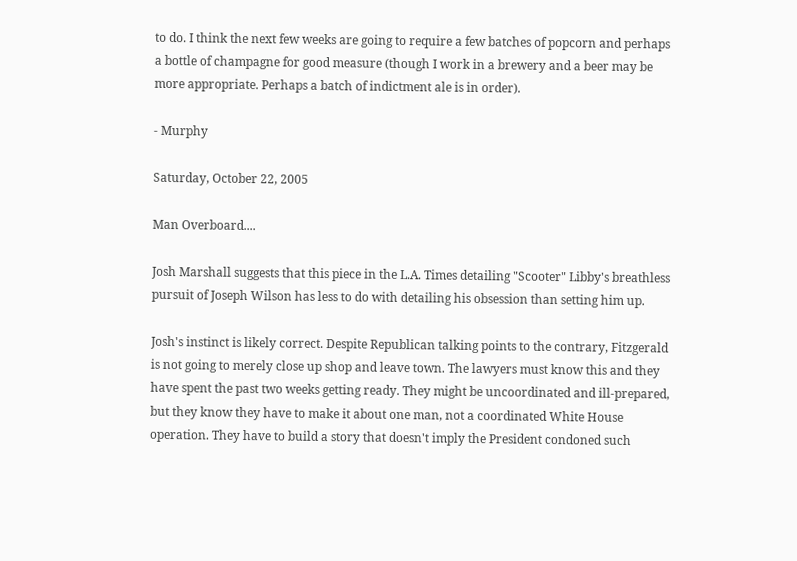to do. I think the next few weeks are going to require a few batches of popcorn and perhaps a bottle of champagne for good measure (though I work in a brewery and a beer may be more appropriate. Perhaps a batch of indictment ale is in order).

- Murphy

Saturday, October 22, 2005

Man Overboard....

Josh Marshall suggests that this piece in the L.A. Times detailing "Scooter" Libby's breathless pursuit of Joseph Wilson has less to do with detailing his obsession than setting him up.

Josh's instinct is likely correct. Despite Republican talking points to the contrary, Fitzgerald is not going to merely close up shop and leave town. The lawyers must know this and they have spent the past two weeks getting ready. They might be uncoordinated and ill-prepared, but they know they have to make it about one man, not a coordinated White House operation. They have to build a story that doesn't imply the President condoned such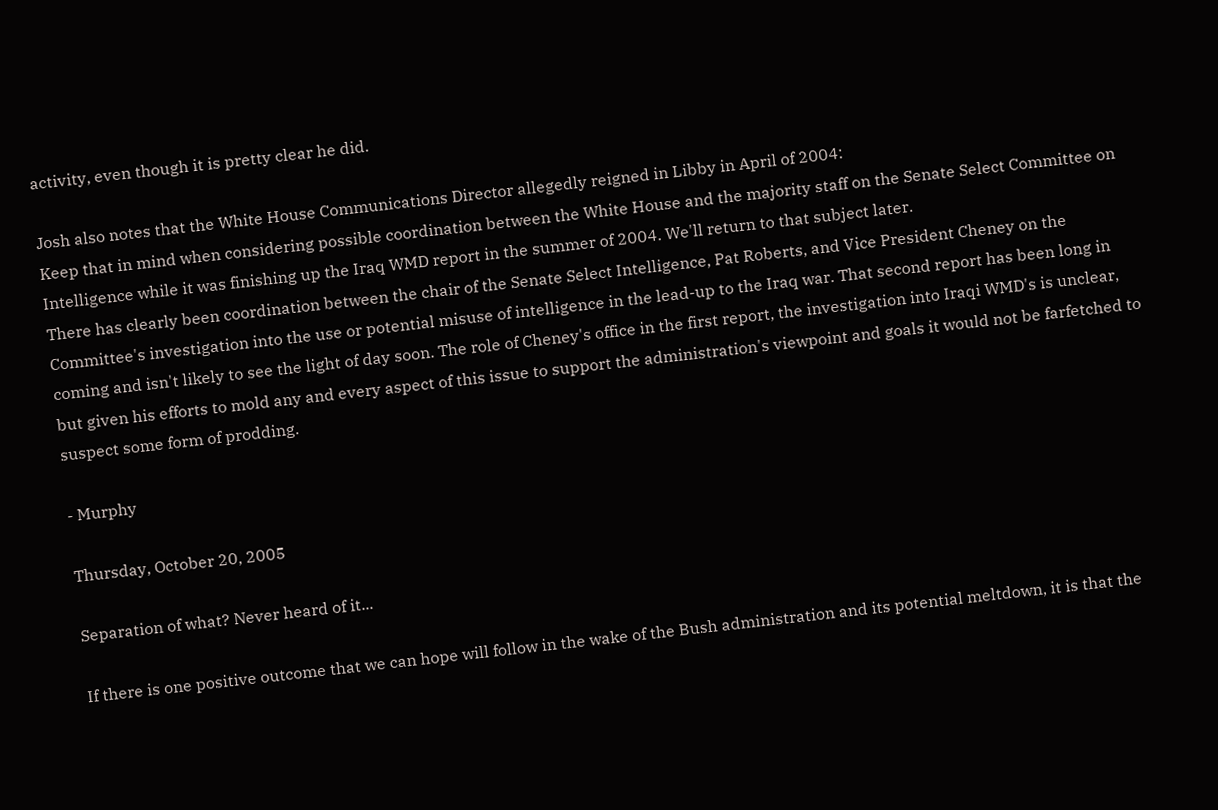activity, even though it is pretty clear he did.

Josh also notes that the White House Communications Director allegedly reigned in Libby in April of 2004:
Keep that in mind when considering possible coordination between the White House and the majority staff on the Senate Select Committee on Intelligence while it was finishing up the Iraq WMD report in the summer of 2004. We'll return to that subject later.
There has clearly been coordination between the chair of the Senate Select Intelligence, Pat Roberts, and Vice President Cheney on the Committee's investigation into the use or potential misuse of intelligence in the lead-up to the Iraq war. That second report has been long in coming and isn't likely to see the light of day soon. The role of Cheney's office in the first report, the investigation into Iraqi WMD's is unclear, but given his efforts to mold any and every aspect of this issue to support the administration's viewpoint and goals it would not be farfetched to suspect some form of prodding.

- Murphy

Thursday, October 20, 2005

Separation of what? Never heard of it...

If there is one positive outcome that we can hope will follow in the wake of the Bush administration and its potential meltdown, it is that the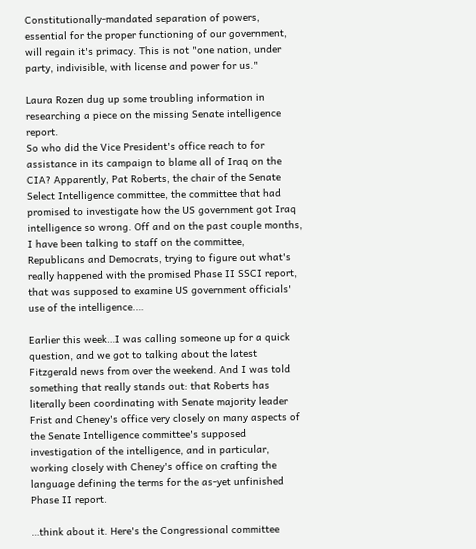Constitutionally-mandated separation of powers, essential for the proper functioning of our government, will regain it's primacy. This is not "one nation, under party, indivisible, with license and power for us."

Laura Rozen dug up some troubling information in researching a piece on the missing Senate intelligence report.
So who did the Vice President's office reach to for assistance in its campaign to blame all of Iraq on the CIA? Apparently, Pat Roberts, the chair of the Senate Select Intelligence committee, the committee that had promised to investigate how the US government got Iraq intelligence so wrong. Off and on the past couple months, I have been talking to staff on the committee, Republicans and Democrats, trying to figure out what's really happened with the promised Phase II SSCI report, that was supposed to examine US government officials' use of the intelligence.…

Earlier this week…I was calling someone up for a quick question, and we got to talking about the latest Fitzgerald news from over the weekend. And I was told something that really stands out: that Roberts has literally been coordinating with Senate majority leader Frist and Cheney's office very closely on many aspects of the Senate Intelligence committee's supposed investigation of the intelligence, and in particular, working closely with Cheney's office on crafting the language defining the terms for the as-yet unfinished Phase II report.

…think about it. Here's the Congressional committee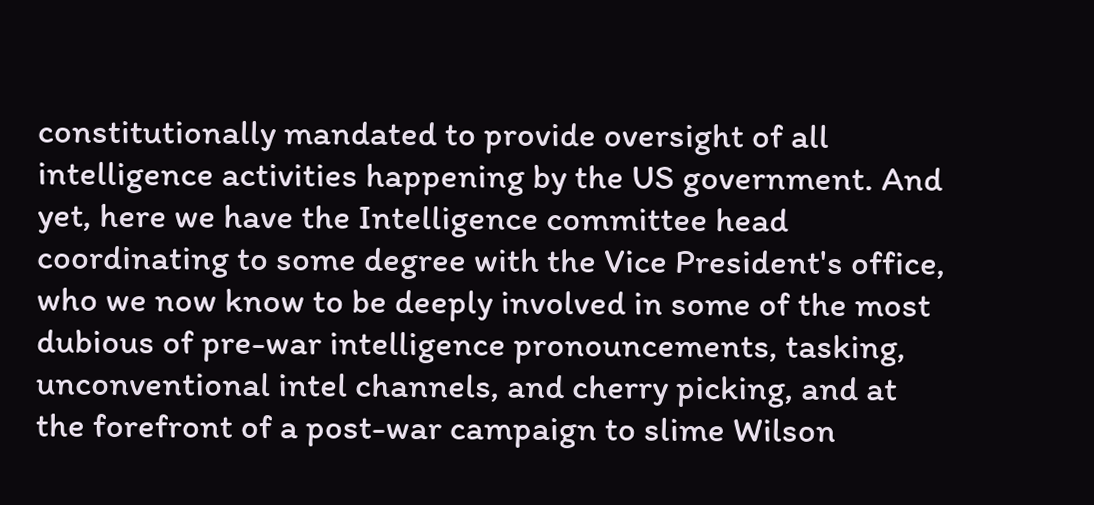constitutionally mandated to provide oversight of all intelligence activities happening by the US government. And yet, here we have the Intelligence committee head coordinating to some degree with the Vice President's office, who we now know to be deeply involved in some of the most dubious of pre-war intelligence pronouncements, tasking, unconventional intel channels, and cherry picking, and at the forefront of a post-war campaign to slime Wilson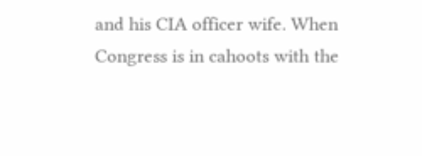and his CIA officer wife. When Congress is in cahoots with the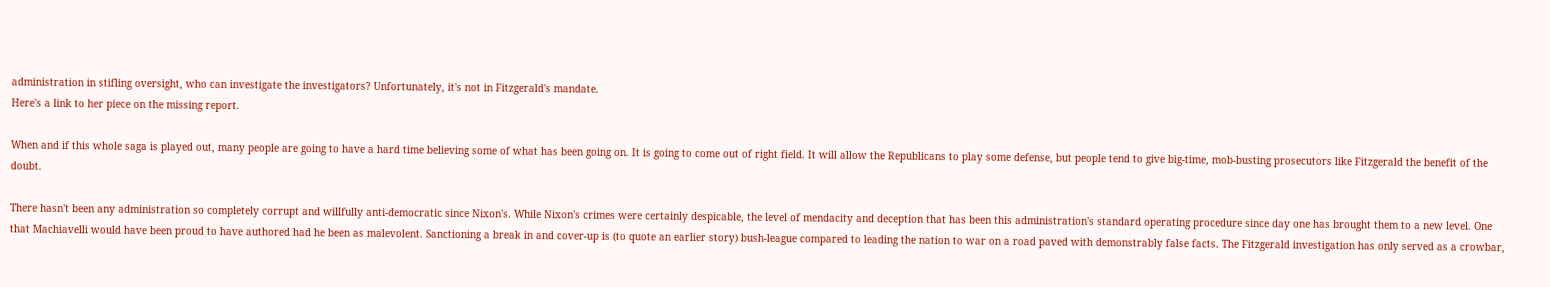administration in stifling oversight, who can investigate the investigators? Unfortunately, it's not in Fitzgerald's mandate.
Here's a link to her piece on the missing report.

When and if this whole saga is played out, many people are going to have a hard time believing some of what has been going on. It is going to come out of right field. It will allow the Republicans to play some defense, but people tend to give big-time, mob-busting prosecutors like Fitzgerald the benefit of the doubt.

There hasn't been any administration so completely corrupt and willfully anti-democratic since Nixon's. While Nixon's crimes were certainly despicable, the level of mendacity and deception that has been this administration's standard operating procedure since day one has brought them to a new level. One that Machiavelli would have been proud to have authored had he been as malevolent. Sanctioning a break in and cover-up is (to quote an earlier story) bush-league compared to leading the nation to war on a road paved with demonstrably false facts. The Fitzgerald investigation has only served as a crowbar,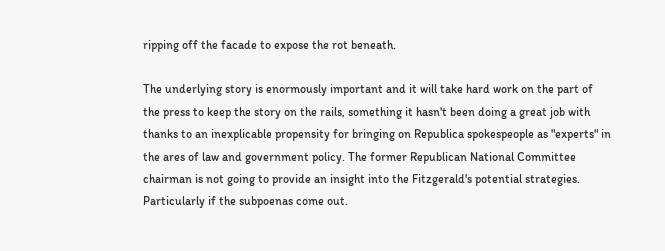ripping off the facade to expose the rot beneath.

The underlying story is enormously important and it will take hard work on the part of the press to keep the story on the rails, something it hasn't been doing a great job with thanks to an inexplicable propensity for bringing on Republica spokespeople as "experts" in the ares of law and government policy. The former Republican National Committee chairman is not going to provide an insight into the Fitzgerald's potential strategies. Particularly if the subpoenas come out.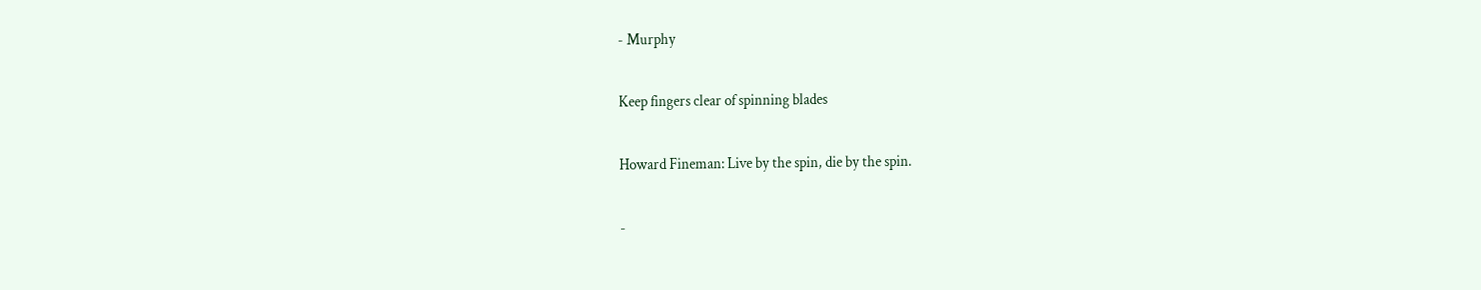- Murphy

Keep fingers clear of spinning blades

Howard Fineman: Live by the spin, die by the spin.

-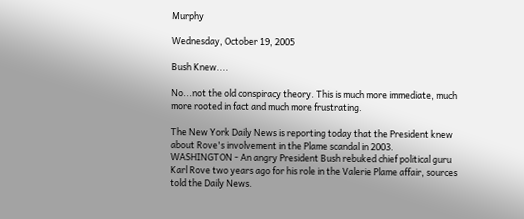Murphy

Wednesday, October 19, 2005

Bush Knew....

No...not the old conspiracy theory. This is much more immediate, much more rooted in fact and much more frustrating.

The New York Daily News is reporting today that the President knew about Rove's involvement in the Plame scandal in 2003.
WASHINGTON - An angry President Bush rebuked chief political guru Karl Rove two years ago for his role in the Valerie Plame affair, sources told the Daily News.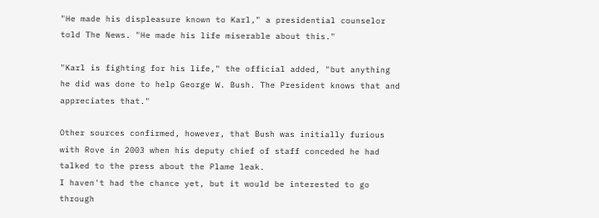"He made his displeasure known to Karl," a presidential counselor told The News. "He made his life miserable about this."

"Karl is fighting for his life," the official added, "but anything he did was done to help George W. Bush. The President knows that and appreciates that."

Other sources confirmed, however, that Bush was initially furious with Rove in 2003 when his deputy chief of staff conceded he had talked to the press about the Plame leak.
I haven't had the chance yet, but it would be interested to go through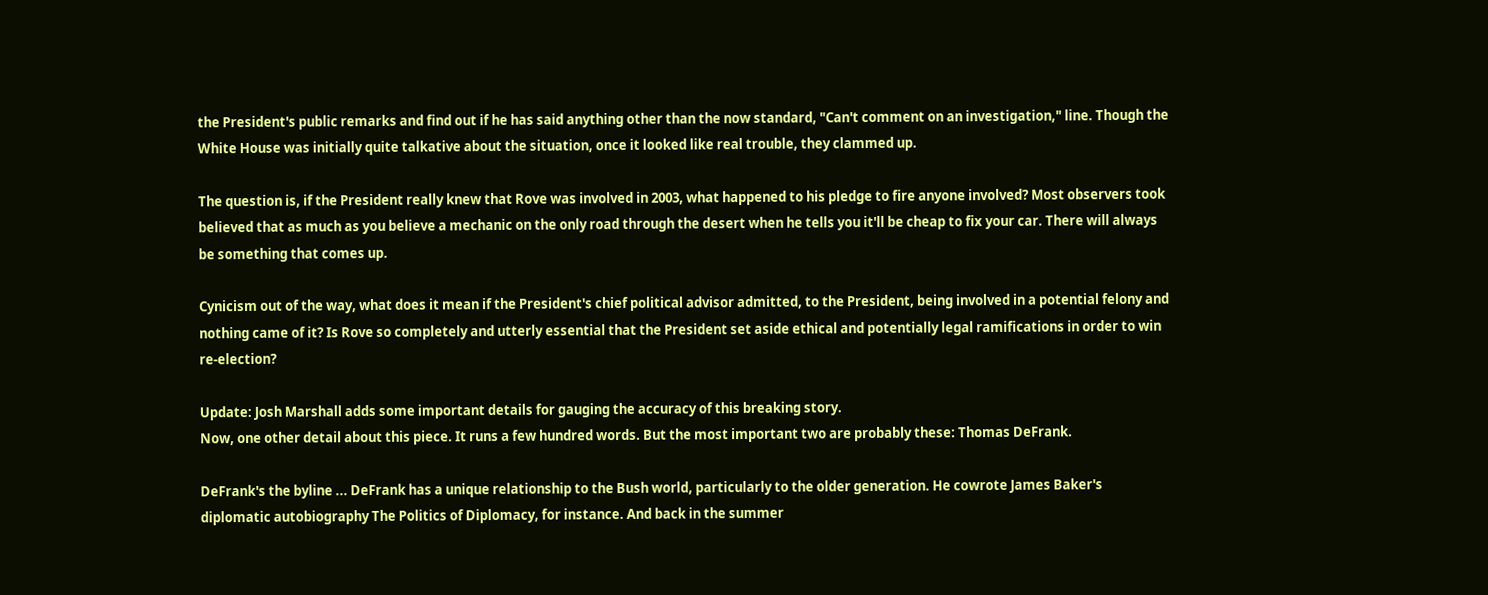the President's public remarks and find out if he has said anything other than the now standard, "Can't comment on an investigation," line. Though the White House was initially quite talkative about the situation, once it looked like real trouble, they clammed up.

The question is, if the President really knew that Rove was involved in 2003, what happened to his pledge to fire anyone involved? Most observers took believed that as much as you believe a mechanic on the only road through the desert when he tells you it'll be cheap to fix your car. There will always be something that comes up.

Cynicism out of the way, what does it mean if the President's chief political advisor admitted, to the President, being involved in a potential felony and nothing came of it? Is Rove so completely and utterly essential that the President set aside ethical and potentially legal ramifications in order to win re-election?

Update: Josh Marshall adds some important details for gauging the accuracy of this breaking story.
Now, one other detail about this piece. It runs a few hundred words. But the most important two are probably these: Thomas DeFrank.

DeFrank's the byline ... DeFrank has a unique relationship to the Bush world, particularly to the older generation. He cowrote James Baker's diplomatic autobiography The Politics of Diplomacy, for instance. And back in the summer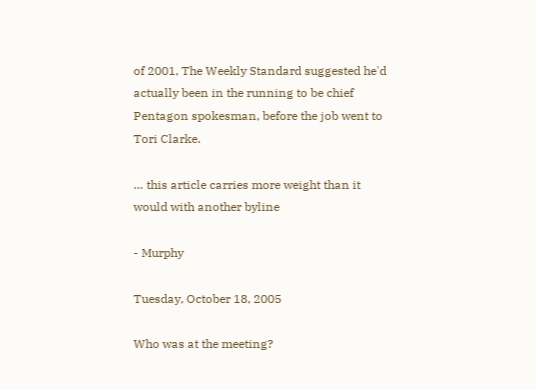of 2001, The Weekly Standard suggested he'd actually been in the running to be chief Pentagon spokesman, before the job went to Tori Clarke.

… this article carries more weight than it would with another byline

- Murphy

Tuesday, October 18, 2005

Who was at the meeting?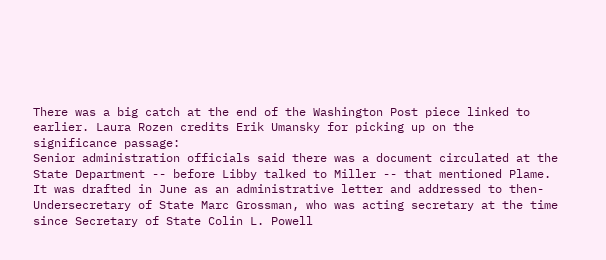There was a big catch at the end of the Washington Post piece linked to earlier. Laura Rozen credits Erik Umansky for picking up on the significance passage:
Senior administration officials said there was a document circulated at the State Department -- before Libby talked to Miller -- that mentioned Plame. It was drafted in June as an administrative letter and addressed to then-Undersecretary of State Marc Grossman, who was acting secretary at the time since Secretary of State Colin L. Powell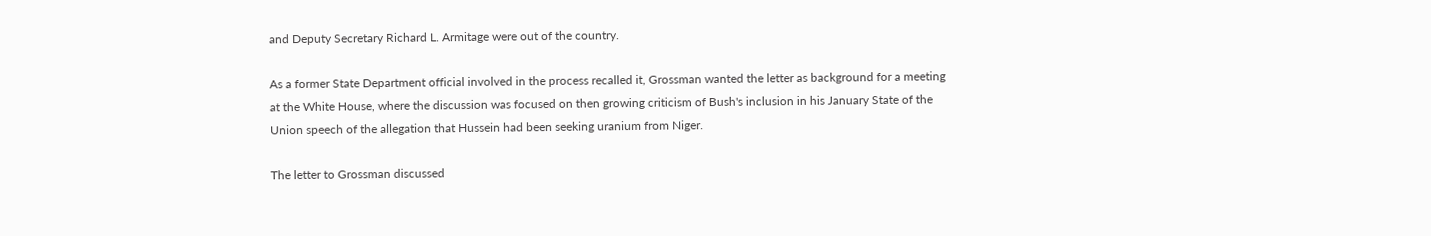and Deputy Secretary Richard L. Armitage were out of the country.

As a former State Department official involved in the process recalled it, Grossman wanted the letter as background for a meeting at the White House, where the discussion was focused on then growing criticism of Bush's inclusion in his January State of the Union speech of the allegation that Hussein had been seeking uranium from Niger.

The letter to Grossman discussed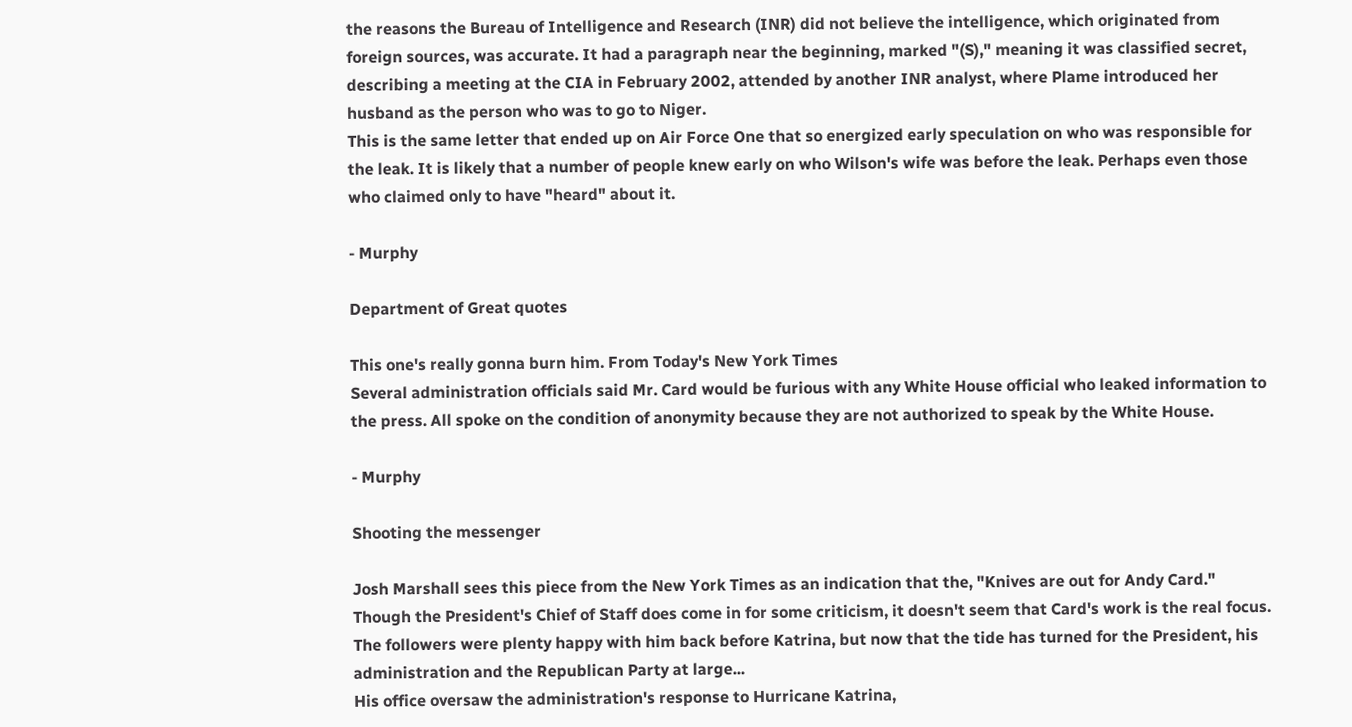the reasons the Bureau of Intelligence and Research (INR) did not believe the intelligence, which originated from foreign sources, was accurate. It had a paragraph near the beginning, marked "(S)," meaning it was classified secret, describing a meeting at the CIA in February 2002, attended by another INR analyst, where Plame introduced her husband as the person who was to go to Niger.
This is the same letter that ended up on Air Force One that so energized early speculation on who was responsible for the leak. It is likely that a number of people knew early on who Wilson's wife was before the leak. Perhaps even those who claimed only to have "heard" about it.

- Murphy

Department of Great quotes

This one's really gonna burn him. From Today's New York Times
Several administration officials said Mr. Card would be furious with any White House official who leaked information to the press. All spoke on the condition of anonymity because they are not authorized to speak by the White House.

- Murphy

Shooting the messenger

Josh Marshall sees this piece from the New York Times as an indication that the, "Knives are out for Andy Card." Though the President's Chief of Staff does come in for some criticism, it doesn't seem that Card's work is the real focus. The followers were plenty happy with him back before Katrina, but now that the tide has turned for the President, his administration and the Republican Party at large...
His office oversaw the administration's response to Hurricane Katrina,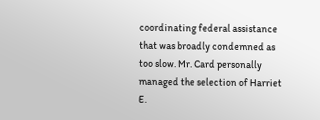coordinating federal assistance that was broadly condemned as too slow. Mr. Card personally managed the selection of Harriet E.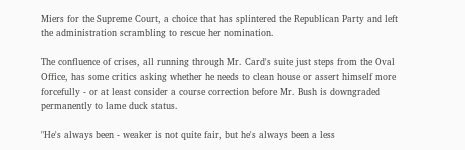Miers for the Supreme Court, a choice that has splintered the Republican Party and left the administration scrambling to rescue her nomination.

The confluence of crises, all running through Mr. Card's suite just steps from the Oval Office, has some critics asking whether he needs to clean house or assert himself more forcefully - or at least consider a course correction before Mr. Bush is downgraded permanently to lame duck status.

"He's always been - weaker is not quite fair, but he's always been a less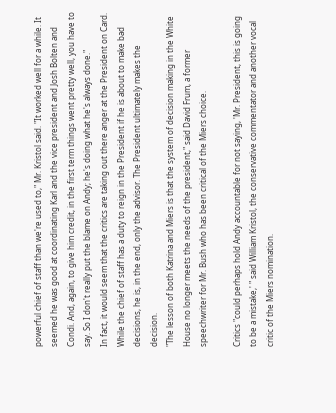powerful chief of staff than we're used to," Mr. Kristol said. "It worked well for a while. It seemed he was good at coordinating Karl and the vice president and Josh Bolten and Condi. And, again, to give him credit, in the first term things went pretty well, you have to say. So I don't really put the blame on Andy; he's doing what he's always done."
In fact, it would seem that the critics are taking out there anger at the President on Card. While the chief of staff has a duty to reign in the President if he is about to make bad decisions, he is, in the end, only the advisor. The President ultimately makes the decision.
"The lesson of both Katrina and Miers is that the system of decision making in the White House no longer meets the needs of the president," said David Frum, a former speechwriter for Mr. Bush who has been critical of the Miers choice.

Critics "could perhaps hold Andy accountable for not saying, 'Mr. President, this is going to be a mistake,' " said William Kristol, the conservative commentator and another vocal critic of the Miers nomination.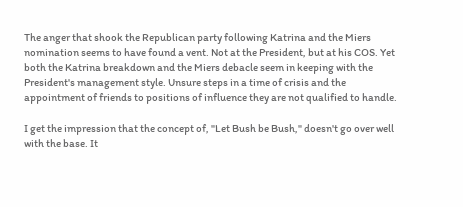The anger that shook the Republican party following Katrina and the Miers nomination seems to have found a vent. Not at the President, but at his COS. Yet both the Katrina breakdown and the Miers debacle seem in keeping with the President's management style. Unsure steps in a time of crisis and the appointment of friends to positions of influence they are not qualified to handle.

I get the impression that the concept of, "Let Bush be Bush," doesn't go over well with the base. It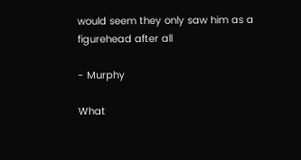would seem they only saw him as a figurehead after all

- Murphy

What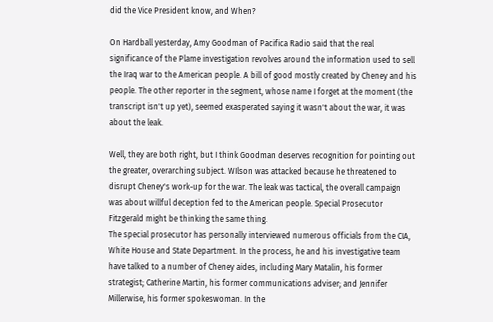did the Vice President know, and When?

On Hardball yesterday, Amy Goodman of Pacifica Radio said that the real significance of the Plame investigation revolves around the information used to sell the Iraq war to the American people. A bill of good mostly created by Cheney and his people. The other reporter in the segment, whose name I forget at the moment (the transcript isn't up yet), seemed exasperated saying it wasn't about the war, it was about the leak.

Well, they are both right, but I think Goodman deserves recognition for pointing out the greater, overarching subject. WIlson was attacked because he threatened to disrupt Cheney's work-up for the war. The leak was tactical, the overall campaign was about willful deception fed to the American people. Special Prosecutor Fitzgerald might be thinking the same thing.
The special prosecutor has personally interviewed numerous officials from the CIA, White House and State Department. In the process, he and his investigative team have talked to a number of Cheney aides, including Mary Matalin, his former strategist; Catherine Martin, his former communications adviser; and Jennifer Millerwise, his former spokeswoman. In the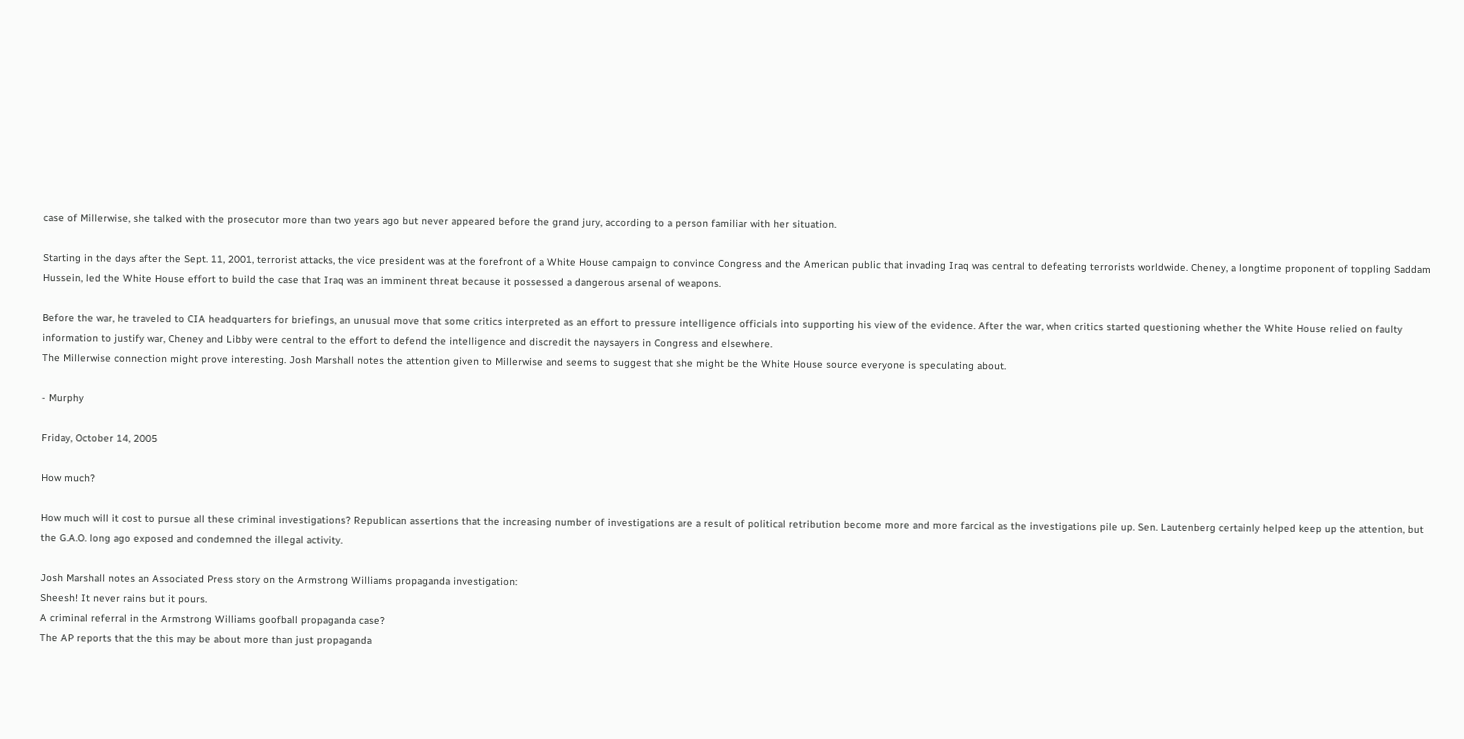case of Millerwise, she talked with the prosecutor more than two years ago but never appeared before the grand jury, according to a person familiar with her situation.

Starting in the days after the Sept. 11, 2001, terrorist attacks, the vice president was at the forefront of a White House campaign to convince Congress and the American public that invading Iraq was central to defeating terrorists worldwide. Cheney, a longtime proponent of toppling Saddam Hussein, led the White House effort to build the case that Iraq was an imminent threat because it possessed a dangerous arsenal of weapons.

Before the war, he traveled to CIA headquarters for briefings, an unusual move that some critics interpreted as an effort to pressure intelligence officials into supporting his view of the evidence. After the war, when critics started questioning whether the White House relied on faulty information to justify war, Cheney and Libby were central to the effort to defend the intelligence and discredit the naysayers in Congress and elsewhere.
The Millerwise connection might prove interesting. Josh Marshall notes the attention given to Millerwise and seems to suggest that she might be the White House source everyone is speculating about.

- Murphy

Friday, October 14, 2005

How much?

How much will it cost to pursue all these criminal investigations? Republican assertions that the increasing number of investigations are a result of political retribution become more and more farcical as the investigations pile up. Sen. Lautenberg certainly helped keep up the attention, but the G.A.O. long ago exposed and condemned the illegal activity.

Josh Marshall notes an Associated Press story on the Armstrong Williams propaganda investigation:
Sheesh! It never rains but it pours.
A criminal referral in the Armstrong Williams goofball propaganda case?
The AP reports that the this may be about more than just propaganda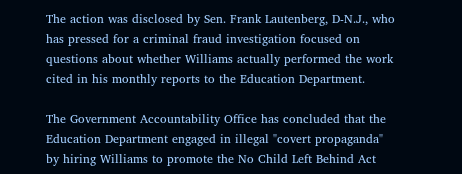The action was disclosed by Sen. Frank Lautenberg, D-N.J., who has pressed for a criminal fraud investigation focused on questions about whether Williams actually performed the work cited in his monthly reports to the Education Department.

The Government Accountability Office has concluded that the Education Department engaged in illegal "covert propaganda" by hiring Williams to promote the No Child Left Behind Act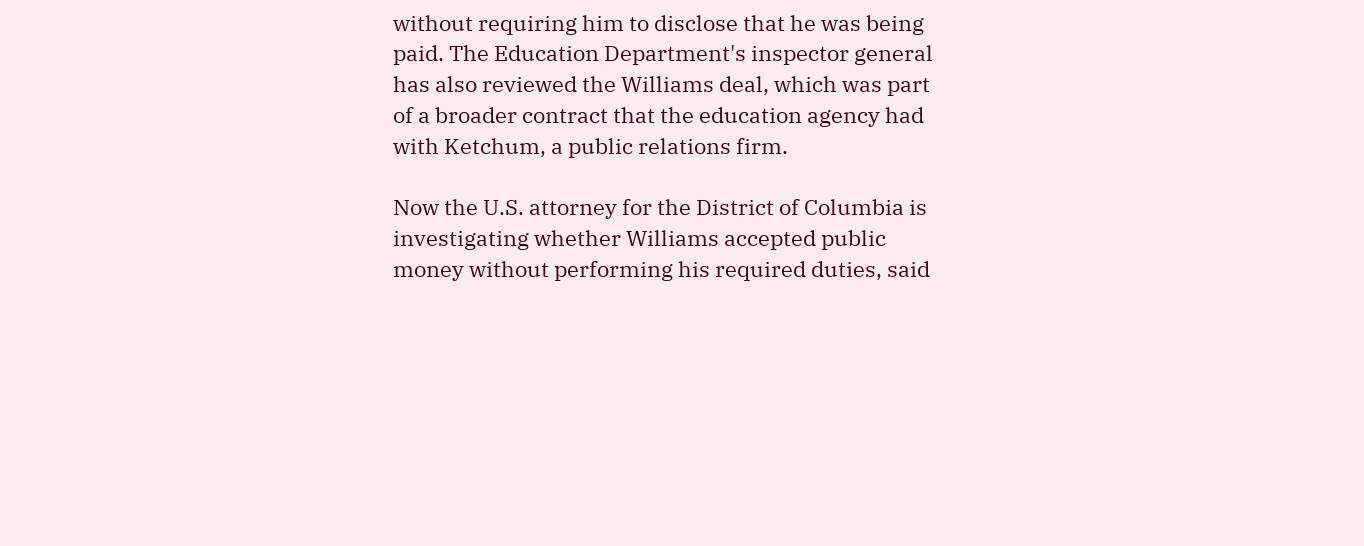without requiring him to disclose that he was being paid. The Education Department's inspector general has also reviewed the Williams deal, which was part of a broader contract that the education agency had with Ketchum, a public relations firm.

Now the U.S. attorney for the District of Columbia is investigating whether Williams accepted public money without performing his required duties, said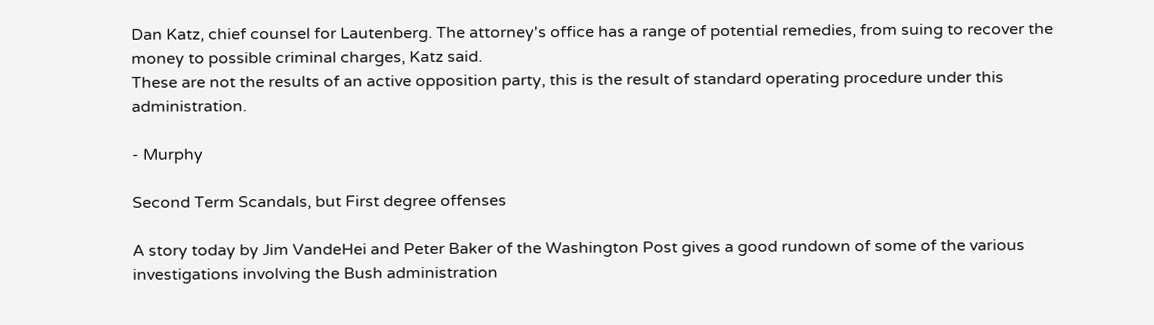Dan Katz, chief counsel for Lautenberg. The attorney's office has a range of potential remedies, from suing to recover the money to possible criminal charges, Katz said.
These are not the results of an active opposition party, this is the result of standard operating procedure under this administration.

- Murphy

Second Term Scandals, but First degree offenses

A story today by Jim VandeHei and Peter Baker of the Washington Post gives a good rundown of some of the various investigations involving the Bush administration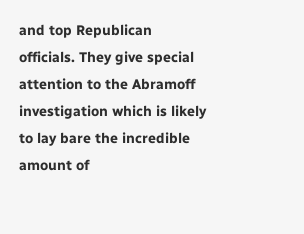and top Republican officials. They give special attention to the Abramoff investigation which is likely to lay bare the incredible amount of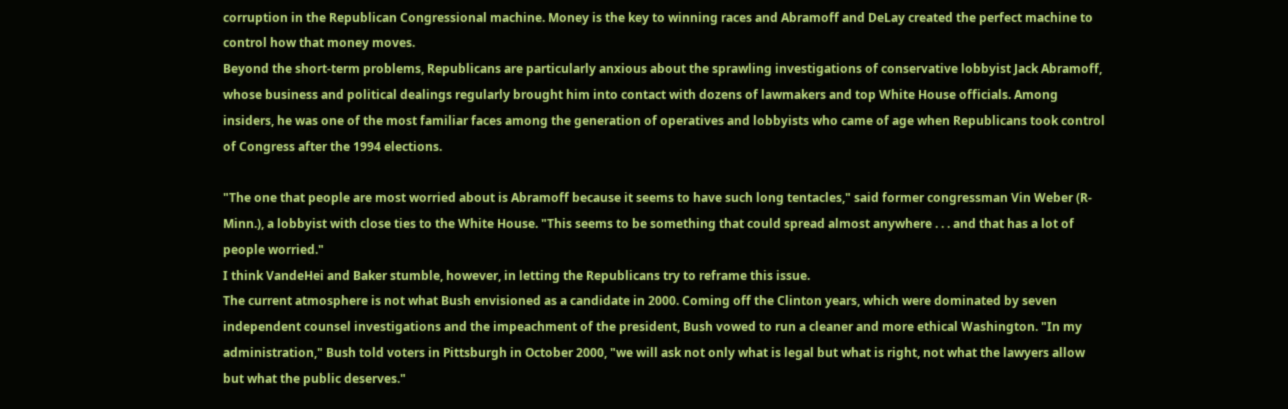corruption in the Republican Congressional machine. Money is the key to winning races and Abramoff and DeLay created the perfect machine to control how that money moves.
Beyond the short-term problems, Republicans are particularly anxious about the sprawling investigations of conservative lobbyist Jack Abramoff, whose business and political dealings regularly brought him into contact with dozens of lawmakers and top White House officials. Among insiders, he was one of the most familiar faces among the generation of operatives and lobbyists who came of age when Republicans took control of Congress after the 1994 elections.

"The one that people are most worried about is Abramoff because it seems to have such long tentacles," said former congressman Vin Weber (R-Minn.), a lobbyist with close ties to the White House. "This seems to be something that could spread almost anywhere . . . and that has a lot of people worried."
I think VandeHei and Baker stumble, however, in letting the Republicans try to reframe this issue.
The current atmosphere is not what Bush envisioned as a candidate in 2000. Coming off the Clinton years, which were dominated by seven independent counsel investigations and the impeachment of the president, Bush vowed to run a cleaner and more ethical Washington. "In my administration," Bush told voters in Pittsburgh in October 2000, "we will ask not only what is legal but what is right, not what the lawyers allow but what the public deserves."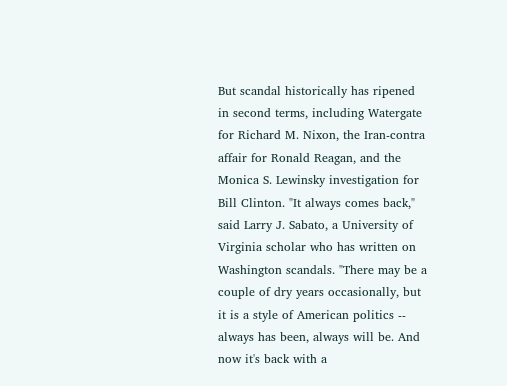But scandal historically has ripened in second terms, including Watergate for Richard M. Nixon, the Iran-contra affair for Ronald Reagan, and the Monica S. Lewinsky investigation for Bill Clinton. "It always comes back," said Larry J. Sabato, a University of Virginia scholar who has written on Washington scandals. "There may be a couple of dry years occasionally, but it is a style of American politics -- always has been, always will be. And now it's back with a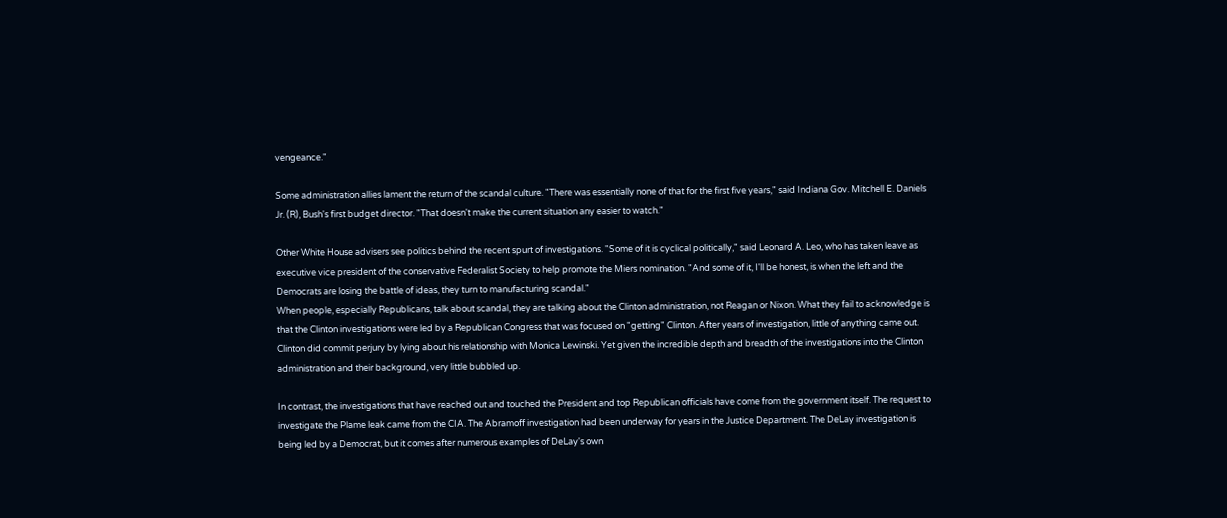vengeance."

Some administration allies lament the return of the scandal culture. "There was essentially none of that for the first five years," said Indiana Gov. Mitchell E. Daniels Jr. (R), Bush's first budget director. "That doesn't make the current situation any easier to watch."

Other White House advisers see politics behind the recent spurt of investigations. "Some of it is cyclical politically," said Leonard A. Leo, who has taken leave as executive vice president of the conservative Federalist Society to help promote the Miers nomination. "And some of it, I'll be honest, is when the left and the Democrats are losing the battle of ideas, they turn to manufacturing scandal."
When people, especially Republicans, talk about scandal, they are talking about the Clinton administration, not Reagan or Nixon. What they fail to acknowledge is that the Clinton investigations were led by a Republican Congress that was focused on "getting" Clinton. After years of investigation, little of anything came out. Clinton did commit perjury by lying about his relationship with Monica Lewinski. Yet given the incredible depth and breadth of the investigations into the Clinton administration and their background, very little bubbled up.

In contrast, the investigations that have reached out and touched the President and top Republican officials have come from the government itself. The request to investigate the Plame leak came from the CIA. The Abramoff investigation had been underway for years in the Justice Department. The DeLay investigation is being led by a Democrat, but it comes after numerous examples of DeLay's own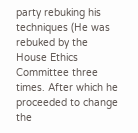party rebuking his techniques (He was rebuked by the House Ethics Committee three times. After which he proceeded to change the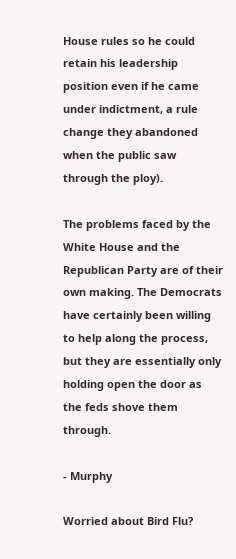House rules so he could retain his leadership position even if he came under indictment, a rule change they abandoned when the public saw through the ploy).

The problems faced by the White House and the Republican Party are of their own making. The Democrats have certainly been willing to help along the process, but they are essentially only holding open the door as the feds shove them through.

- Murphy

Worried about Bird Flu?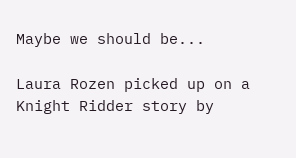Maybe we should be...

Laura Rozen picked up on a Knight Ridder story by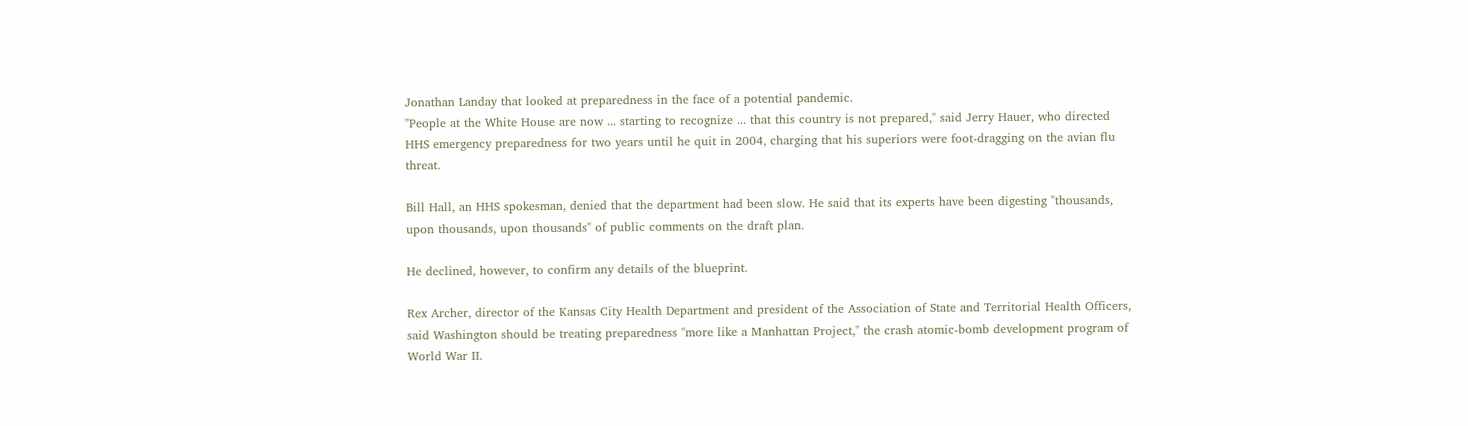Jonathan Landay that looked at preparedness in the face of a potential pandemic.
"People at the White House are now ... starting to recognize ... that this country is not prepared," said Jerry Hauer, who directed HHS emergency preparedness for two years until he quit in 2004, charging that his superiors were foot-dragging on the avian flu threat.

Bill Hall, an HHS spokesman, denied that the department had been slow. He said that its experts have been digesting "thousands, upon thousands, upon thousands" of public comments on the draft plan.

He declined, however, to confirm any details of the blueprint.

Rex Archer, director of the Kansas City Health Department and president of the Association of State and Territorial Health Officers, said Washington should be treating preparedness "more like a Manhattan Project," the crash atomic-bomb development program of World War II.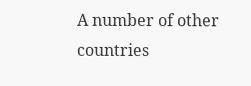A number of other countries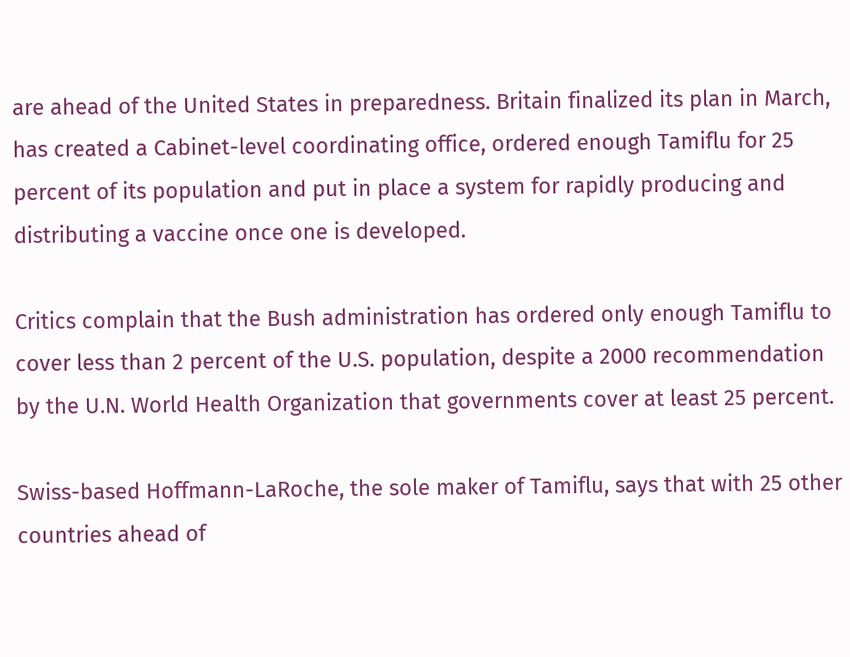are ahead of the United States in preparedness. Britain finalized its plan in March, has created a Cabinet-level coordinating office, ordered enough Tamiflu for 25 percent of its population and put in place a system for rapidly producing and distributing a vaccine once one is developed.

Critics complain that the Bush administration has ordered only enough Tamiflu to cover less than 2 percent of the U.S. population, despite a 2000 recommendation by the U.N. World Health Organization that governments cover at least 25 percent.

Swiss-based Hoffmann-LaRoche, the sole maker of Tamiflu, says that with 25 other countries ahead of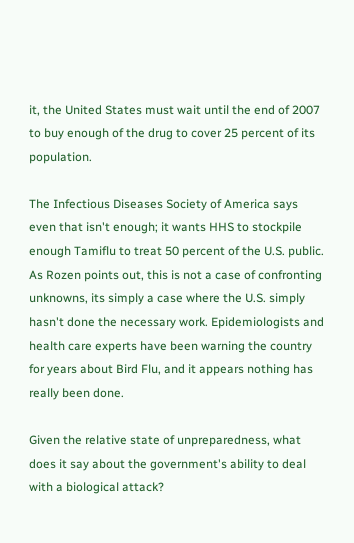it, the United States must wait until the end of 2007 to buy enough of the drug to cover 25 percent of its population.

The Infectious Diseases Society of America says even that isn't enough; it wants HHS to stockpile enough Tamiflu to treat 50 percent of the U.S. public.
As Rozen points out, this is not a case of confronting unknowns, its simply a case where the U.S. simply hasn't done the necessary work. Epidemiologists and health care experts have been warning the country for years about Bird Flu, and it appears nothing has really been done.

Given the relative state of unpreparedness, what does it say about the government's ability to deal with a biological attack?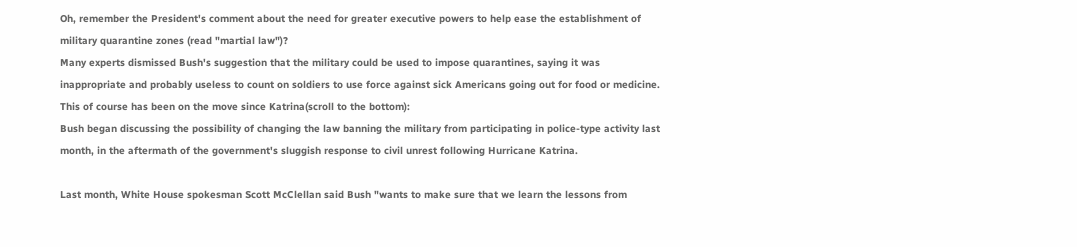Oh, remember the President's comment about the need for greater executive powers to help ease the establishment of military quarantine zones (read "martial law")?
Many experts dismissed Bush's suggestion that the military could be used to impose quarantines, saying it was inappropriate and probably useless to count on soldiers to use force against sick Americans going out for food or medicine.
This of course has been on the move since Katrina(scroll to the bottom):
Bush began discussing the possibility of changing the law banning the military from participating in police-type activity last month, in the aftermath of the government's sluggish response to civil unrest following Hurricane Katrina.

Last month, White House spokesman Scott McClellan said Bush "wants to make sure that we learn the lessons from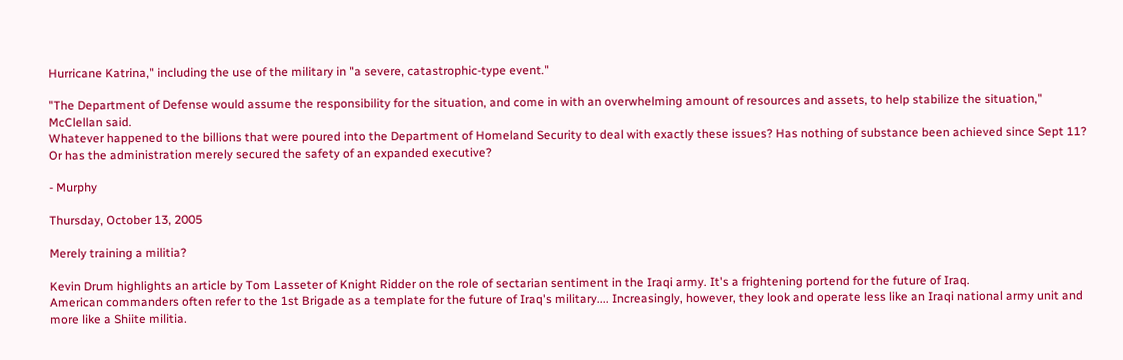Hurricane Katrina," including the use of the military in "a severe, catastrophic-type event."

"The Department of Defense would assume the responsibility for the situation, and come in with an overwhelming amount of resources and assets, to help stabilize the situation," McClellan said.
Whatever happened to the billions that were poured into the Department of Homeland Security to deal with exactly these issues? Has nothing of substance been achieved since Sept 11? Or has the administration merely secured the safety of an expanded executive?

- Murphy

Thursday, October 13, 2005

Merely training a militia?

Kevin Drum highlights an article by Tom Lasseter of Knight Ridder on the role of sectarian sentiment in the Iraqi army. It's a frightening portend for the future of Iraq.
American commanders often refer to the 1st Brigade as a template for the future of Iraq's military.... Increasingly, however, they look and operate less like an Iraqi national army unit and more like a Shiite militia.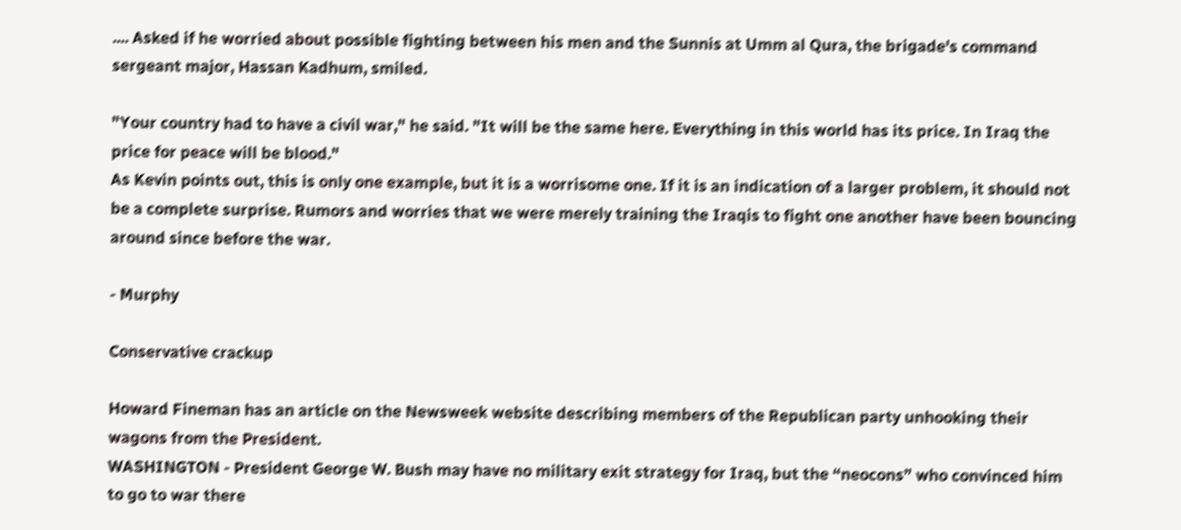.... Asked if he worried about possible fighting between his men and the Sunnis at Umm al Qura, the brigade's command sergeant major, Hassan Kadhum, smiled.

"Your country had to have a civil war," he said. "It will be the same here. Everything in this world has its price. In Iraq the price for peace will be blood."
As Kevin points out, this is only one example, but it is a worrisome one. If it is an indication of a larger problem, it should not be a complete surprise. Rumors and worries that we were merely training the Iraqis to fight one another have been bouncing around since before the war.

- Murphy

Conservative crackup

Howard Fineman has an article on the Newsweek website describing members of the Republican party unhooking their wagons from the President.
WASHINGTON - President George W. Bush may have no military exit strategy for Iraq, but the “neocons” who convinced him to go to war there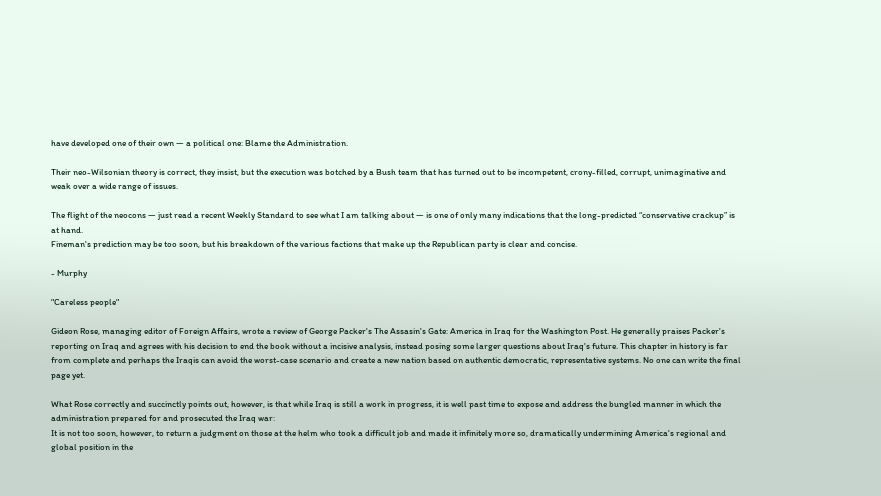have developed one of their own — a political one: Blame the Administration.

Their neo-Wilsonian theory is correct, they insist, but the execution was botched by a Bush team that has turned out to be incompetent, crony-filled, corrupt, unimaginative and weak over a wide range of issues.

The flight of the neocons — just read a recent Weekly Standard to see what I am talking about — is one of only many indications that the long-predicted “conservative crackup” is at hand.
Fineman's prediction may be too soon, but his breakdown of the various factions that make up the Republican party is clear and concise.

- Murphy

"Careless people"

Gideon Rose, managing editor of Foreign Affairs, wrote a review of George Packer's The Assasin's Gate: America in Iraq for the Washington Post. He generally praises Packer's reporting on Iraq and agrees with his decision to end the book without a incisive analysis, instead posing some larger questions about Iraq's future. This chapter in history is far from complete and perhaps the Iraqis can avoid the worst-case scenario and create a new nation based on authentic democratic, representative systems. No one can write the final page yet.

What Rose correctly and succinctly points out, however, is that while Iraq is still a work in progress, it is well past time to expose and address the bungled manner in which the administration prepared for and prosecuted the Iraq war:
It is not too soon, however, to return a judgment on those at the helm who took a difficult job and made it infinitely more so, dramatically undermining America's regional and global position in the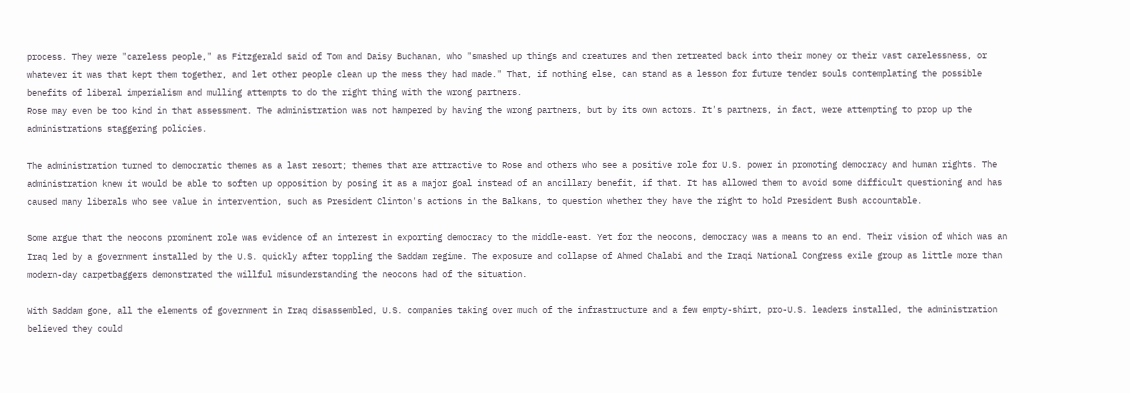process. They were "careless people," as Fitzgerald said of Tom and Daisy Buchanan, who "smashed up things and creatures and then retreated back into their money or their vast carelessness, or whatever it was that kept them together, and let other people clean up the mess they had made." That, if nothing else, can stand as a lesson for future tender souls contemplating the possible benefits of liberal imperialism and mulling attempts to do the right thing with the wrong partners.
Rose may even be too kind in that assessment. The administration was not hampered by having the wrong partners, but by its own actors. It's partners, in fact, were attempting to prop up the administrations staggering policies.

The administration turned to democratic themes as a last resort; themes that are attractive to Rose and others who see a positive role for U.S. power in promoting democracy and human rights. The administration knew it would be able to soften up opposition by posing it as a major goal instead of an ancillary benefit, if that. It has allowed them to avoid some difficult questioning and has caused many liberals who see value in intervention, such as President Clinton's actions in the Balkans, to question whether they have the right to hold President Bush accountable.

Some argue that the neocons prominent role was evidence of an interest in exporting democracy to the middle-east. Yet for the neocons, democracy was a means to an end. Their vision of which was an Iraq led by a government installed by the U.S. quickly after toppling the Saddam regime. The exposure and collapse of Ahmed Chalabi and the Iraqi National Congress exile group as little more than modern-day carpetbaggers demonstrated the willful misunderstanding the neocons had of the situation.

With Saddam gone, all the elements of government in Iraq disassembled, U.S. companies taking over much of the infrastructure and a few empty-shirt, pro-U.S. leaders installed, the administration believed they could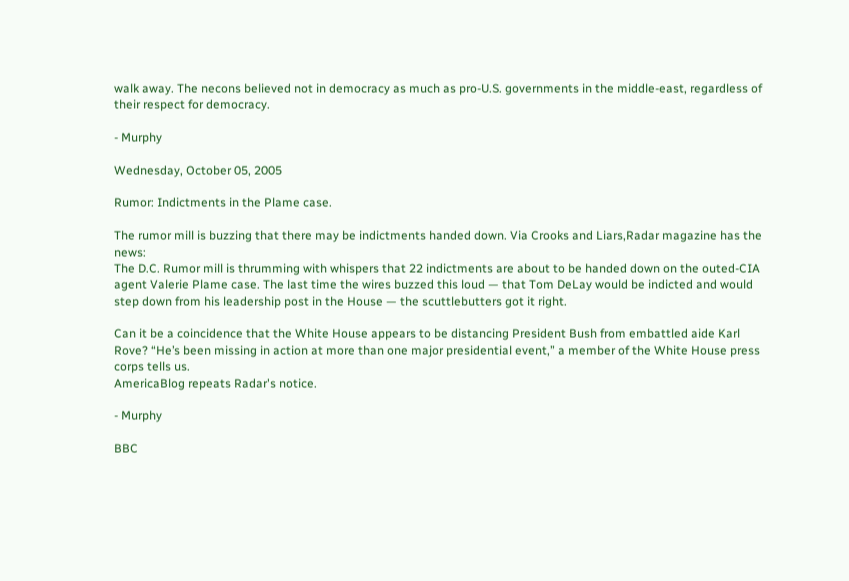walk away. The necons believed not in democracy as much as pro-U.S. governments in the middle-east, regardless of their respect for democracy.

- Murphy

Wednesday, October 05, 2005

Rumor: Indictments in the Plame case.

The rumor mill is buzzing that there may be indictments handed down. Via Crooks and Liars,Radar magazine has the news:
The D.C. Rumor mill is thrumming with whispers that 22 indictments are about to be handed down on the outed-CIA agent Valerie Plame case. The last time the wires buzzed this loud — that Tom DeLay would be indicted and would step down from his leadership post in the House — the scuttlebutters got it right.

Can it be a coincidence that the White House appears to be distancing President Bush from embattled aide Karl Rove? “He’s been missing in action at more than one major presidential event,” a member of the White House press corps tells us.
AmericaBlog repeats Radar's notice.

- Murphy

BBC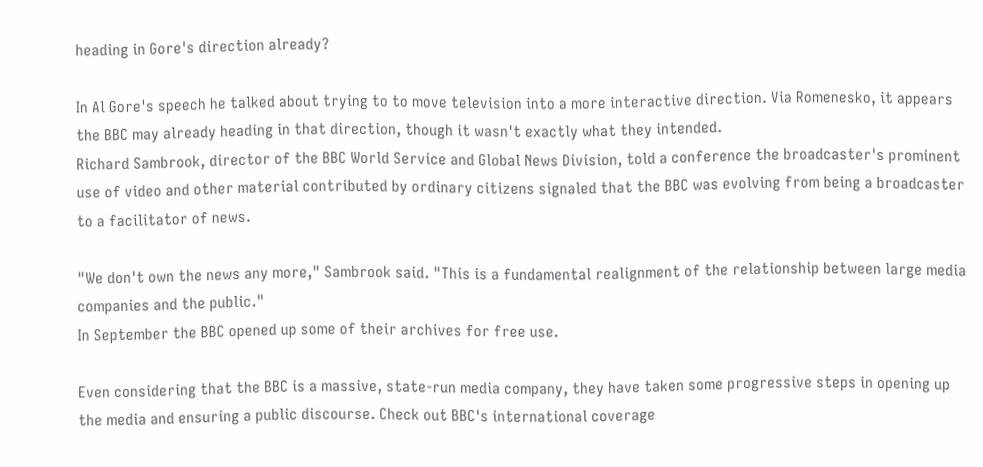heading in Gore's direction already?

In Al Gore's speech he talked about trying to to move television into a more interactive direction. Via Romenesko, it appears the BBC may already heading in that direction, though it wasn't exactly what they intended.
Richard Sambrook, director of the BBC World Service and Global News Division, told a conference the broadcaster's prominent use of video and other material contributed by ordinary citizens signaled that the BBC was evolving from being a broadcaster to a facilitator of news.

"We don't own the news any more," Sambrook said. "This is a fundamental realignment of the relationship between large media companies and the public."
In September the BBC opened up some of their archives for free use.

Even considering that the BBC is a massive, state-run media company, they have taken some progressive steps in opening up the media and ensuring a public discourse. Check out BBC's international coverage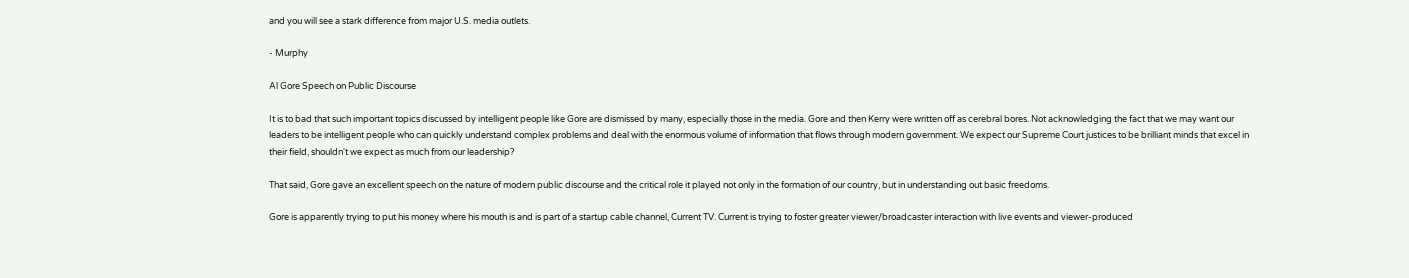and you will see a stark difference from major U.S. media outlets.

- Murphy

Al Gore Speech on Public Discourse

It is to bad that such important topics discussed by intelligent people like Gore are dismissed by many, especially those in the media. Gore and then Kerry were written off as cerebral bores. Not acknowledging the fact that we may want our leaders to be intelligent people who can quickly understand complex problems and deal with the enormous volume of information that flows through modern government. We expect our Supreme Court justices to be brilliant minds that excel in their field, shouldn't we expect as much from our leadership?

That said, Gore gave an excellent speech on the nature of modern public discourse and the critical role it played not only in the formation of our country, but in understanding out basic freedoms.

Gore is apparently trying to put his money where his mouth is and is part of a startup cable channel, Current TV. Current is trying to foster greater viewer/broadcaster interaction with live events and viewer-produced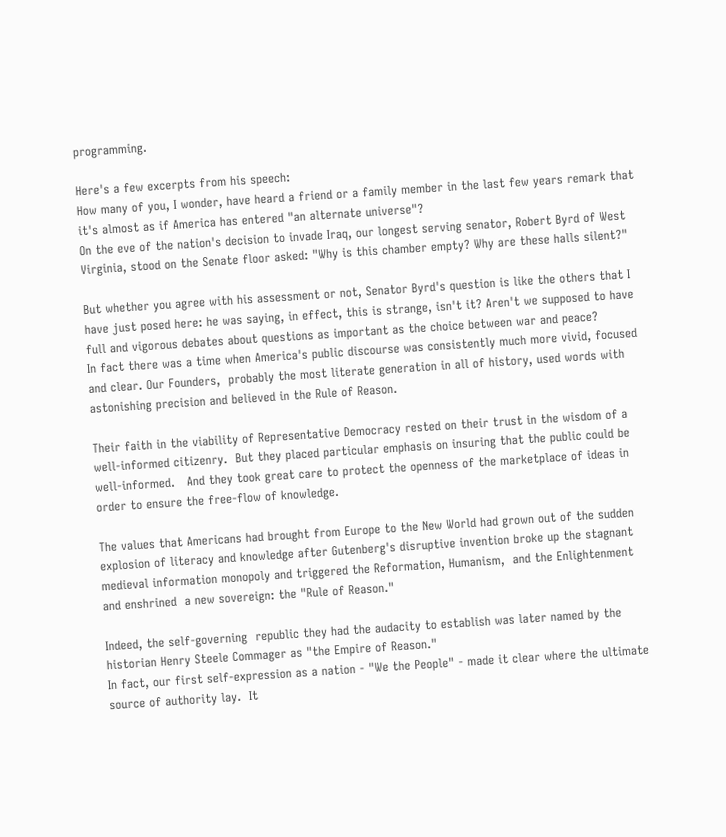programming.

Here's a few excerpts from his speech:
How many of you, I wonder, have heard a friend or a family member in the last few years remark that it's almost as if America has entered "an alternate universe"?
On the eve of the nation's decision to invade Iraq, our longest serving senator, Robert Byrd of West Virginia, stood on the Senate floor asked: "Why is this chamber empty? Why are these halls silent?"

But whether you agree with his assessment or not, Senator Byrd's question is like the others that I have just posed here: he was saying, in effect, this is strange, isn't it? Aren't we supposed to have full and vigorous debates about questions as important as the choice between war and peace?
In fact there was a time when America's public discourse was consistently much more vivid, focused and clear. Our Founders,  probably the most literate generation in all of history, used words with astonishing precision and believed in the Rule of Reason.

Their faith in the viability of Representative Democracy rested on their trust in the wisdom of a well-informed citizenry.  But they placed particular emphasis on insuring that the public could be well-informed.   And they took great care to protect the openness of the marketplace of ideas in order to ensure the free-flow of knowledge.

The values that Americans had brought from Europe to the New World had grown out of the sudden explosion of literacy and knowledge after Gutenberg's disruptive invention broke up the stagnant medieval information monopoly and triggered the Reformation, Humanism,  and the Enlightenment  and enshrined  a new sovereign: the "Rule of Reason."

Indeed, the self-governing  republic they had the audacity to establish was later named by the historian Henry Steele Commager as "the Empire of Reason."
In fact, our first self-expression as a nation - "We the People" - made it clear where the ultimate source of authority lay.  It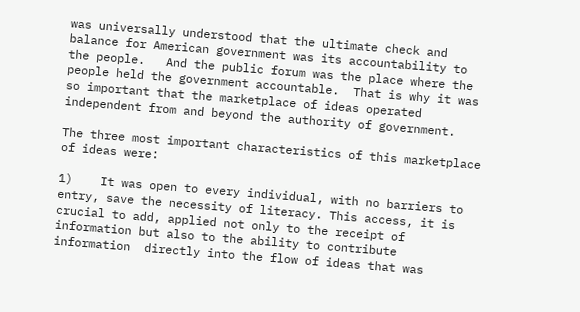was universally understood that the ultimate check and balance for American government was its accountability to the people.   And the public forum was the place where the people held the government accountable.  That is why it was so important that the marketplace of ideas operated independent from and beyond the authority of government.

The three most important characteristics of this marketplace of ideas were:

1)    It was open to every individual, with no barriers to entry, save the necessity of literacy. This access, it is crucial to add, applied not only to the receipt of information but also to the ability to contribute information  directly into the flow of ideas that was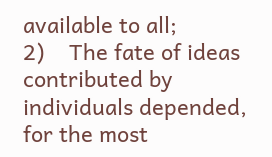available to all;
2)    The fate of ideas contributed by individuals depended, for the most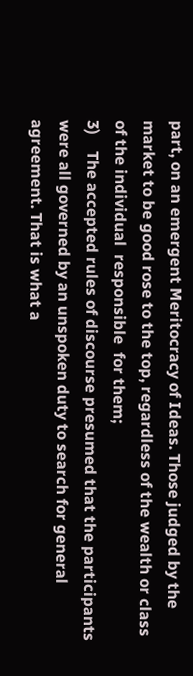part, on an emergent Meritocracy of Ideas. Those judged by the market to be good rose to the top, regardless of the wealth or class of the individual  responsible  for them;
3)    The accepted rules of discourse presumed that the participants were all governed by an unspoken duty to search for general agreement. That is what a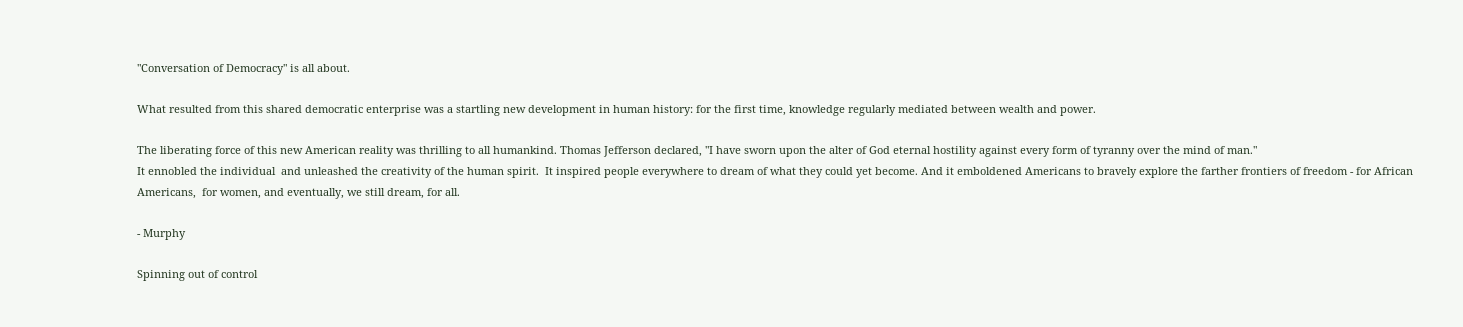"Conversation of Democracy" is all about.

What resulted from this shared democratic enterprise was a startling new development in human history: for the first time, knowledge regularly mediated between wealth and power.

The liberating force of this new American reality was thrilling to all humankind. Thomas Jefferson declared, "I have sworn upon the alter of God eternal hostility against every form of tyranny over the mind of man."
It ennobled the individual  and unleashed the creativity of the human spirit.  It inspired people everywhere to dream of what they could yet become. And it emboldened Americans to bravely explore the farther frontiers of freedom - for African Americans,  for women, and eventually, we still dream, for all.

- Murphy

Spinning out of control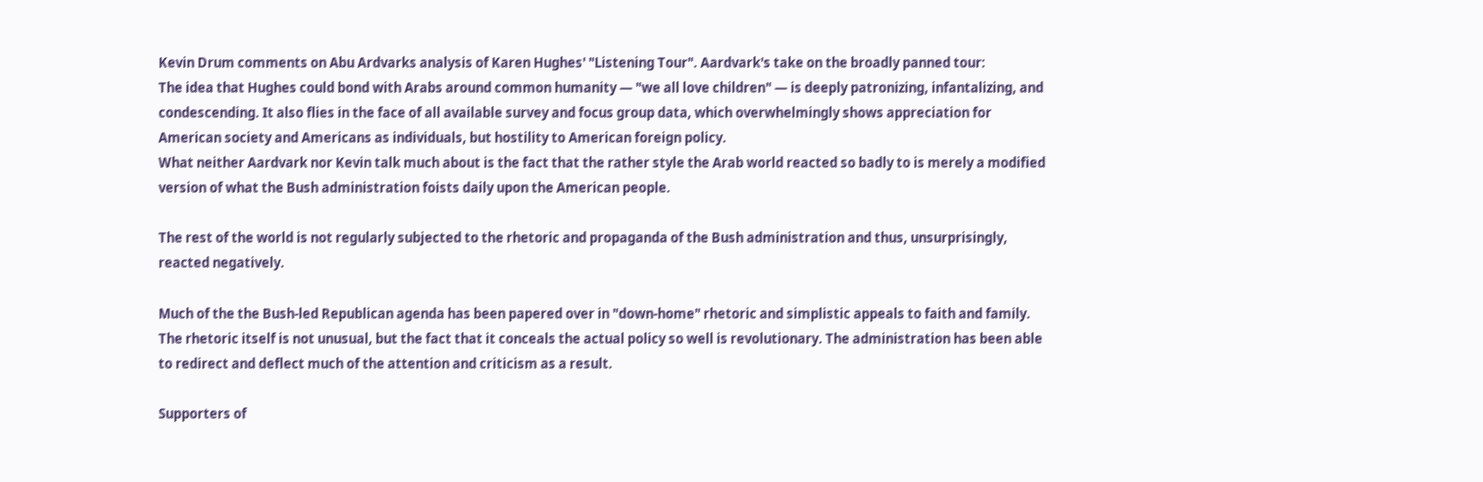Kevin Drum comments on Abu Ardvarks analysis of Karen Hughes' "Listening Tour". Aardvark's take on the broadly panned tour:
The idea that Hughes could bond with Arabs around common humanity — "we all love children" — is deeply patronizing, infantalizing, and condescending. It also flies in the face of all available survey and focus group data, which overwhelmingly shows appreciation for American society and Americans as individuals, but hostility to American foreign policy.
What neither Aardvark nor Kevin talk much about is the fact that the rather style the Arab world reacted so badly to is merely a modified version of what the Bush administration foists daily upon the American people.

The rest of the world is not regularly subjected to the rhetoric and propaganda of the Bush administration and thus, unsurprisingly, reacted negatively.

Much of the the Bush-led Republican agenda has been papered over in "down-home" rhetoric and simplistic appeals to faith and family. The rhetoric itself is not unusual, but the fact that it conceals the actual policy so well is revolutionary. The administration has been able to redirect and deflect much of the attention and criticism as a result.

Supporters of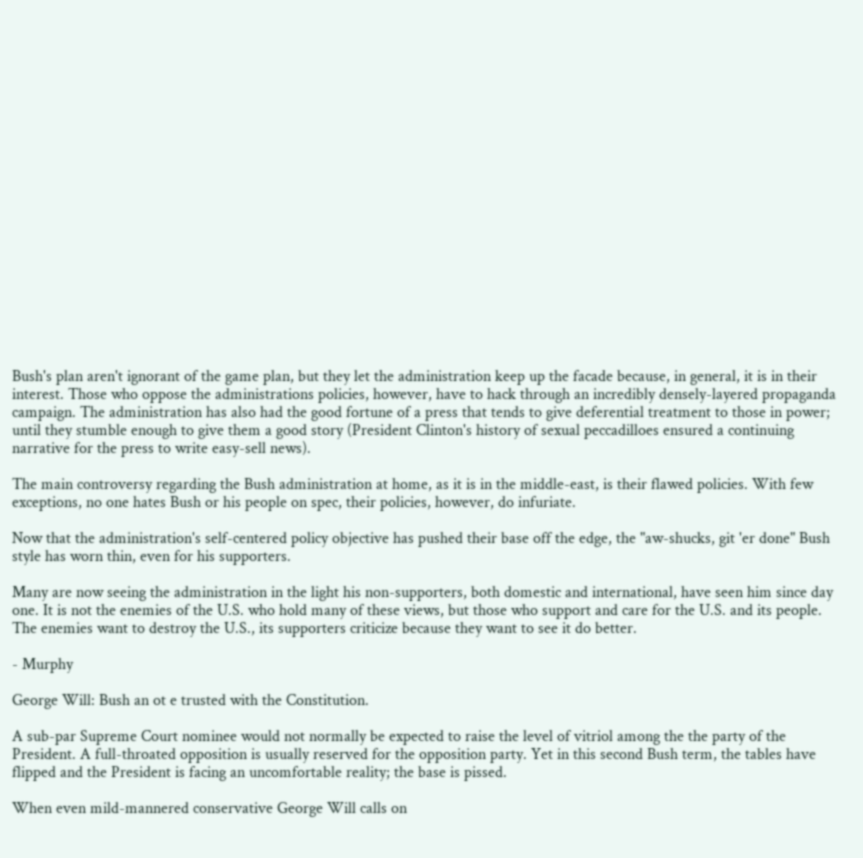Bush's plan aren't ignorant of the game plan, but they let the administration keep up the facade because, in general, it is in their interest. Those who oppose the administrations policies, however, have to hack through an incredibly densely-layered propaganda campaign. The administration has also had the good fortune of a press that tends to give deferential treatment to those in power; until they stumble enough to give them a good story (President Clinton's history of sexual peccadilloes ensured a continuing narrative for the press to write easy-sell news).

The main controversy regarding the Bush administration at home, as it is in the middle-east, is their flawed policies. With few exceptions, no one hates Bush or his people on spec, their policies, however, do infuriate.

Now that the administration's self-centered policy objective has pushed their base off the edge, the "aw-shucks, git 'er done" Bush style has worn thin, even for his supporters.

Many are now seeing the administration in the light his non-supporters, both domestic and international, have seen him since day one. It is not the enemies of the U.S. who hold many of these views, but those who support and care for the U.S. and its people. The enemies want to destroy the U.S., its supporters criticize because they want to see it do better.

- Murphy

George Will: Bush an ot e trusted with the Constitution.

A sub-par Supreme Court nominee would not normally be expected to raise the level of vitriol among the the party of the President. A full-throated opposition is usually reserved for the opposition party. Yet in this second Bush term, the tables have flipped and the President is facing an uncomfortable reality; the base is pissed.

When even mild-mannered conservative George Will calls on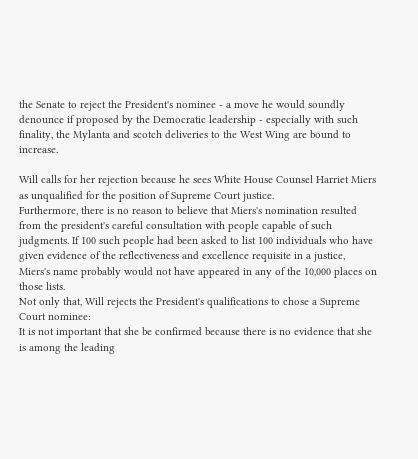the Senate to reject the President's nominee - a move he would soundly denounce if proposed by the Democratic leadership - especially with such finality, the Mylanta and scotch deliveries to the West Wing are bound to increase.

Will calls for her rejection because he sees White House Counsel Harriet Miers as unqualified for the position of Supreme Court justice.
Furthermore, there is no reason to believe that Miers's nomination resulted from the president's careful consultation with people capable of such judgments. If 100 such people had been asked to list 100 individuals who have given evidence of the reflectiveness and excellence requisite in a justice, Miers's name probably would not have appeared in any of the 10,000 places on those lists.
Not only that, Will rejects the President's qualifications to chose a Supreme Court nominee:
It is not important that she be confirmed because there is no evidence that she is among the leading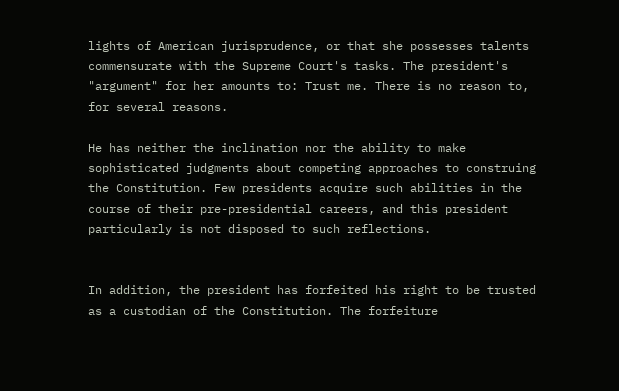lights of American jurisprudence, or that she possesses talents commensurate with the Supreme Court's tasks. The president's "argument" for her amounts to: Trust me. There is no reason to, for several reasons.

He has neither the inclination nor the ability to make sophisticated judgments about competing approaches to construing the Constitution. Few presidents acquire such abilities in the course of their pre-presidential careers, and this president particularly is not disposed to such reflections.


In addition, the president has forfeited his right to be trusted as a custodian of the Constitution. The forfeiture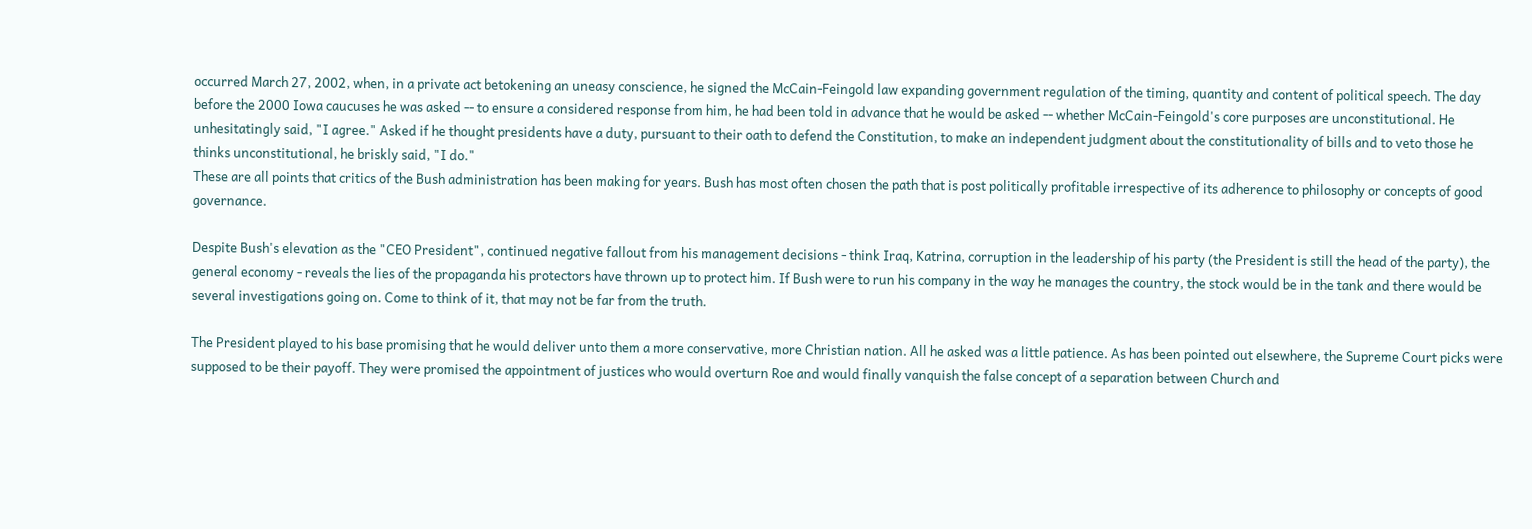occurred March 27, 2002, when, in a private act betokening an uneasy conscience, he signed the McCain-Feingold law expanding government regulation of the timing, quantity and content of political speech. The day before the 2000 Iowa caucuses he was asked -- to ensure a considered response from him, he had been told in advance that he would be asked -- whether McCain-Feingold's core purposes are unconstitutional. He unhesitatingly said, "I agree." Asked if he thought presidents have a duty, pursuant to their oath to defend the Constitution, to make an independent judgment about the constitutionality of bills and to veto those he thinks unconstitutional, he briskly said, "I do."
These are all points that critics of the Bush administration has been making for years. Bush has most often chosen the path that is post politically profitable irrespective of its adherence to philosophy or concepts of good governance.

Despite Bush's elevation as the "CEO President", continued negative fallout from his management decisions - think Iraq, Katrina, corruption in the leadership of his party (the President is still the head of the party), the general economy - reveals the lies of the propaganda his protectors have thrown up to protect him. If Bush were to run his company in the way he manages the country, the stock would be in the tank and there would be several investigations going on. Come to think of it, that may not be far from the truth.

The President played to his base promising that he would deliver unto them a more conservative, more Christian nation. All he asked was a little patience. As has been pointed out elsewhere, the Supreme Court picks were supposed to be their payoff. They were promised the appointment of justices who would overturn Roe and would finally vanquish the false concept of a separation between Church and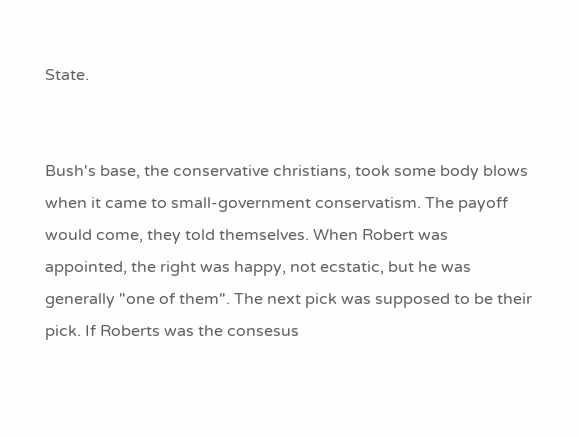State.


Bush's base, the conservative christians, took some body blows when it came to small-government conservatism. The payoff would come, they told themselves. When Robert was appointed, the right was happy, not ecstatic, but he was generally "one of them". The next pick was supposed to be their pick. If Roberts was the consesus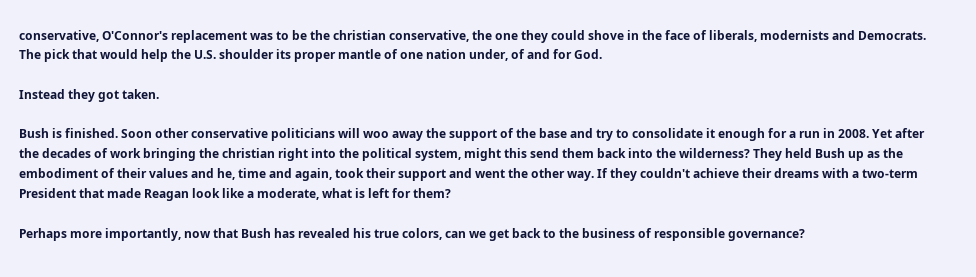conservative, O'Connor's replacement was to be the christian conservative, the one they could shove in the face of liberals, modernists and Democrats. The pick that would help the U.S. shoulder its proper mantle of one nation under, of and for God.

Instead they got taken.

Bush is finished. Soon other conservative politicians will woo away the support of the base and try to consolidate it enough for a run in 2008. Yet after the decades of work bringing the christian right into the political system, might this send them back into the wilderness? They held Bush up as the embodiment of their values and he, time and again, took their support and went the other way. If they couldn't achieve their dreams with a two-term President that made Reagan look like a moderate, what is left for them?

Perhaps more importantly, now that Bush has revealed his true colors, can we get back to the business of responsible governance?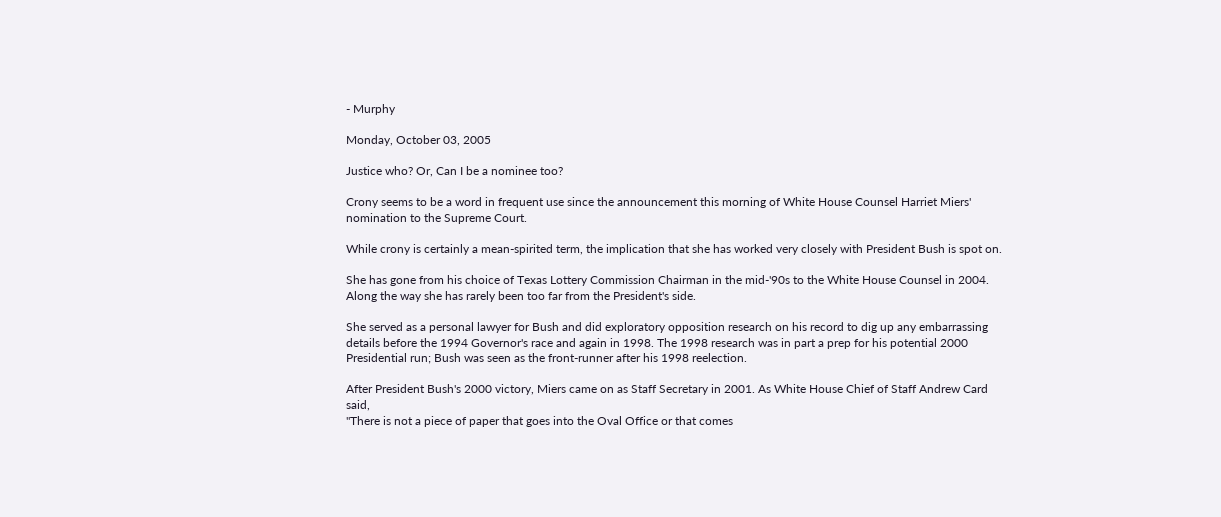- Murphy

Monday, October 03, 2005

Justice who? Or, Can I be a nominee too?

Crony seems to be a word in frequent use since the announcement this morning of White House Counsel Harriet Miers' nomination to the Supreme Court.

While crony is certainly a mean-spirited term, the implication that she has worked very closely with President Bush is spot on.

She has gone from his choice of Texas Lottery Commission Chairman in the mid-'90s to the White House Counsel in 2004. Along the way she has rarely been too far from the President's side.

She served as a personal lawyer for Bush and did exploratory opposition research on his record to dig up any embarrassing details before the 1994 Governor's race and again in 1998. The 1998 research was in part a prep for his potential 2000 Presidential run; Bush was seen as the front-runner after his 1998 reelection.

After President Bush's 2000 victory, Miers came on as Staff Secretary in 2001. As White House Chief of Staff Andrew Card said,
"There is not a piece of paper that goes into the Oval Office or that comes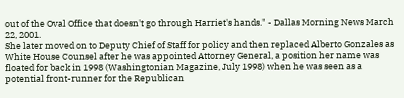out of the Oval Office that doesn't go through Harriet's hands." - Dallas Morning News March 22, 2001.
She later moved on to Deputy Chief of Staff for policy and then replaced Alberto Gonzales as White House Counsel after he was appointed Attorney General, a position her name was floated for back in 1998 (Washingtonian Magazine, July 1998) when he was seen as a potential front-runner for the Republican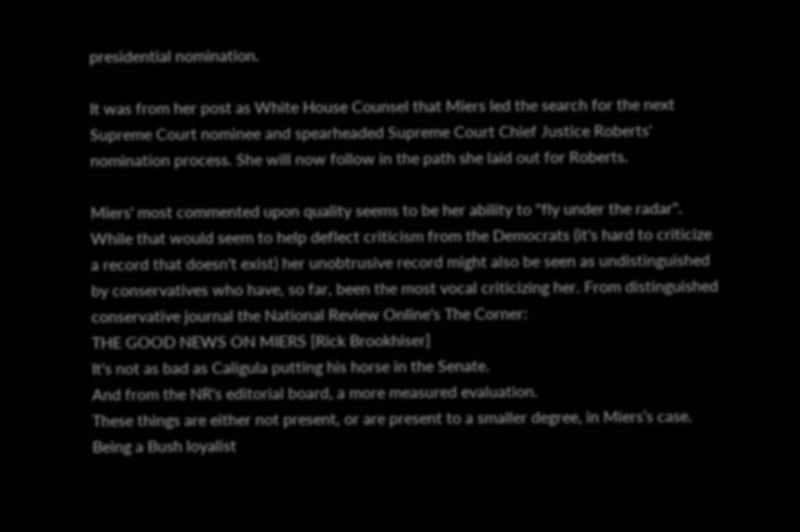presidential nomination.

It was from her post as White House Counsel that Miers led the search for the next Supreme Court nominee and spearheaded Supreme Court Chief Justice Roberts' nomination process. She will now follow in the path she laid out for Roberts.

Miers' most commented upon quality seems to be her ability to "fly under the radar". While that would seem to help deflect criticism from the Democrats (it's hard to criticize a record that doesn't exist) her unobtrusive record might also be seen as undistinguished by conservatives who have, so far, been the most vocal criticizing her. From distinguished conservative journal the National Review Online's The Corner:
THE GOOD NEWS ON MIERS [Rick Brookhiser]
It's not as bad as Caligula putting his horse in the Senate.
And from the NR's editorial board, a more measured evaluation.
These things are either not present, or are present to a smaller degree, in Miers’s case. Being a Bush loyalist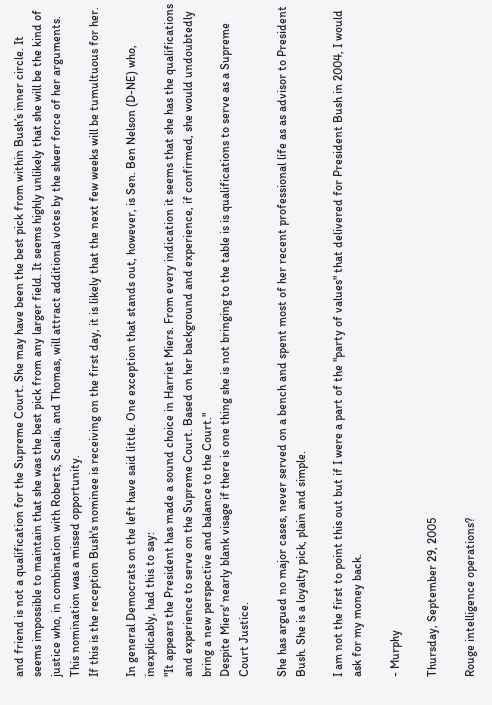and friend is not a qualification for the Supreme Court. She may have been the best pick from within Bush’s inner circle. It seems impossible to maintain that she was the best pick from any larger field. It seems highly unlikely that she will be the kind of justice who, in combination with Roberts, Scalia, and Thomas, will attract additional votes by the sheer force of her arguments. This nomination was a missed opportunity.
If this is the reception Bush's nominee is receiving on the first day, it is likely that the next few weeks will be tumultuous for her.

In general Democrats on the left have said little. One exception that stands out, however, is Sen. Ben Nelson (D-NE) who, inexplicably, had this to say:
"It appears the President has made a sound choice in Harriet Miers. From every indication it seems that she has the qualifications and experience to serve on the Supreme Court. Based on her background and experience, if confirmed, she would undoubtedly bring a new perspective and balance to the Court."
Despite Miers' nearly blank visage if there is one thing she is not bringing to the table is is qualifications to serve as a Supreme Court Justice.

She has argued no major cases, never served on a bench and spent most of her recent professional life as as advisor to President Bush. She is a loyalty pick, plain and simple.

I am not the first to point this out but if I were a part of the "party of values" that delivered for President Bush in 2004, I would ask for my money back.

- Murphy

Thursday, September 29, 2005

Rouge intelligence operations?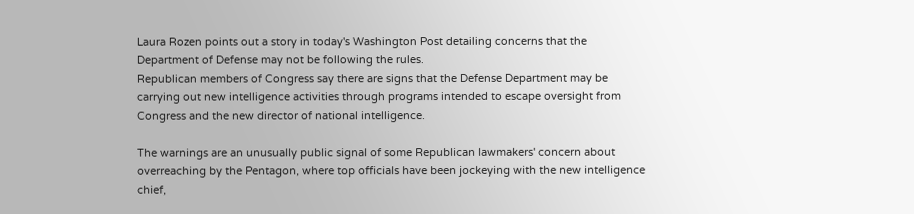Laura Rozen points out a story in today's Washington Post detailing concerns that the Department of Defense may not be following the rules.
Republican members of Congress say there are signs that the Defense Department may be carrying out new intelligence activities through programs intended to escape oversight from Congress and the new director of national intelligence.

The warnings are an unusually public signal of some Republican lawmakers' concern about overreaching by the Pentagon, where top officials have been jockeying with the new intelligence chief,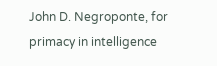John D. Negroponte, for primacy in intelligence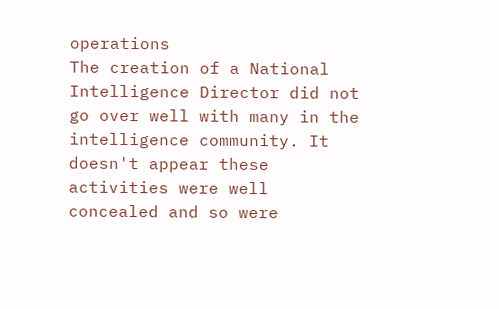operations
The creation of a National Intelligence Director did not go over well with many in the intelligence community. It doesn't appear these activities were well concealed and so were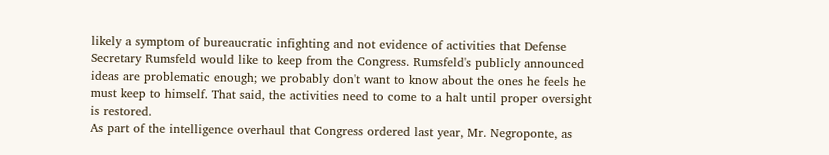likely a symptom of bureaucratic infighting and not evidence of activities that Defense Secretary Rumsfeld would like to keep from the Congress. Rumsfeld's publicly announced ideas are problematic enough; we probably don't want to know about the ones he feels he must keep to himself. That said, the activities need to come to a halt until proper oversight is restored.
As part of the intelligence overhaul that Congress ordered last year, Mr. Negroponte, as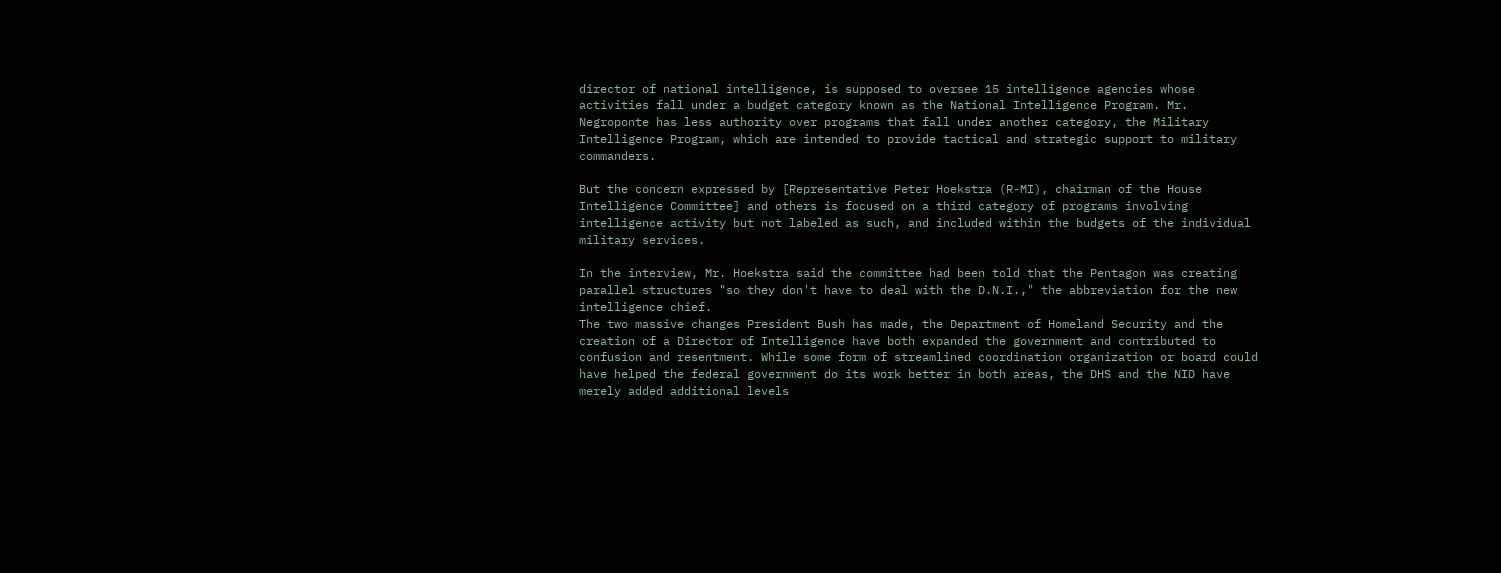director of national intelligence, is supposed to oversee 15 intelligence agencies whose activities fall under a budget category known as the National Intelligence Program. Mr. Negroponte has less authority over programs that fall under another category, the Military Intelligence Program, which are intended to provide tactical and strategic support to military commanders.

But the concern expressed by [Representative Peter Hoekstra (R-MI), chairman of the House Intelligence Committee] and others is focused on a third category of programs involving intelligence activity but not labeled as such, and included within the budgets of the individual military services.

In the interview, Mr. Hoekstra said the committee had been told that the Pentagon was creating parallel structures "so they don't have to deal with the D.N.I.," the abbreviation for the new intelligence chief.
The two massive changes President Bush has made, the Department of Homeland Security and the creation of a Director of Intelligence have both expanded the government and contributed to confusion and resentment. While some form of streamlined coordination organization or board could have helped the federal government do its work better in both areas, the DHS and the NID have merely added additional levels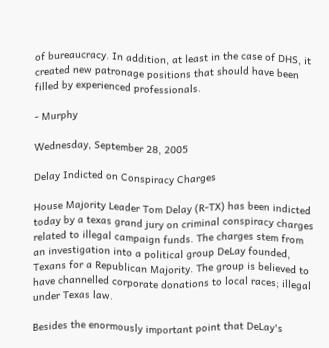of bureaucracy. In addition, at least in the case of DHS, it created new patronage positions that should have been filled by experienced professionals.

- Murphy

Wednesday, September 28, 2005

Delay Indicted on Conspiracy Charges

House Majority Leader Tom Delay (R-TX) has been indicted today by a texas grand jury on criminal conspiracy charges related to illegal campaign funds. The charges stem from an investigation into a political group DeLay founded, Texans for a Republican Majority. The group is believed to have channelled corporate donations to local races; illegal under Texas law.

Besides the enormously important point that DeLay's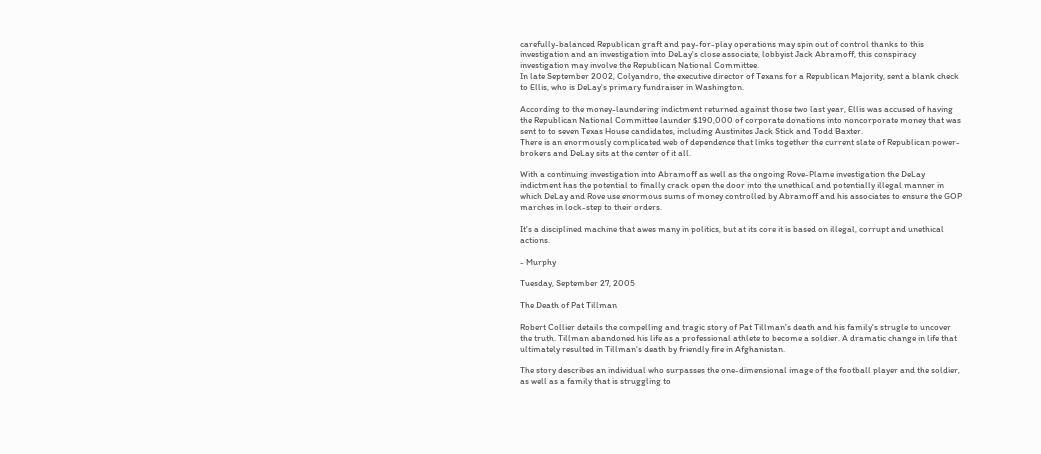carefully-balanced Republican graft and pay-for-play operations may spin out of control thanks to this investigation and an investigation into DeLay's close associate, lobbyist Jack Abramoff, this conspiracy investigation may involve the Republican National Committee.
In late September 2002, Colyandro, the executive director of Texans for a Republican Majority, sent a blank check to Ellis, who is DeLay's primary fundraiser in Washington.

According to the money-laundering indictment returned against those two last year, Ellis was accused of having the Republican National Committee launder $190,000 of corporate donations into noncorporate money that was sent to to seven Texas House candidates, including Austinites Jack Stick and Todd Baxter.
There is an enormously complicated web of dependence that links together the current slate of Republican power-brokers and DeLay sits at the center of it all.

With a continuing investigation into Abramoff as well as the ongoing Rove-Plame investigation the DeLay indictment has the potential to finally crack open the door into the unethical and potentially illegal manner in which DeLay and Rove use enormous sums of money controlled by Abramoff and his associates to ensure the GOP marches in lock-step to their orders.

It's a disciplined machine that awes many in politics, but at its core it is based on illegal, corrupt and unethical actions.

- Murphy

Tuesday, September 27, 2005

The Death of Pat Tillman

Robert Collier details the compelling and tragic story of Pat Tillman's death and his family's strugle to uncover the truth. Tillman abandoned his life as a professional athlete to become a soldier. A dramatic change in life that ultimately resulted in Tillman's death by friendly fire in Afghanistan.

The story describes an individual who surpasses the one-dimensional image of the football player and the soldier, as well as a family that is struggling to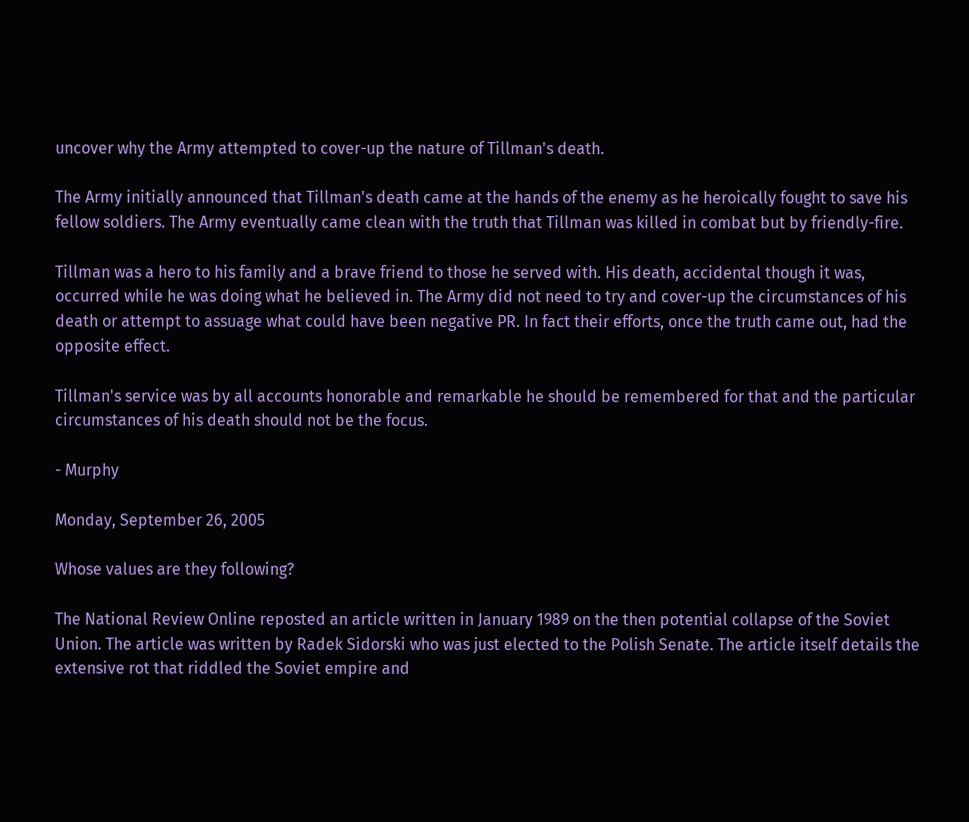uncover why the Army attempted to cover-up the nature of Tillman's death.

The Army initially announced that Tillman's death came at the hands of the enemy as he heroically fought to save his fellow soldiers. The Army eventually came clean with the truth that Tillman was killed in combat but by friendly-fire.

Tillman was a hero to his family and a brave friend to those he served with. His death, accidental though it was, occurred while he was doing what he believed in. The Army did not need to try and cover-up the circumstances of his death or attempt to assuage what could have been negative PR. In fact their efforts, once the truth came out, had the opposite effect.

Tillman's service was by all accounts honorable and remarkable he should be remembered for that and the particular circumstances of his death should not be the focus.

- Murphy

Monday, September 26, 2005

Whose values are they following?

The National Review Online reposted an article written in January 1989 on the then potential collapse of the Soviet Union. The article was written by Radek Sidorski who was just elected to the Polish Senate. The article itself details the extensive rot that riddled the Soviet empire and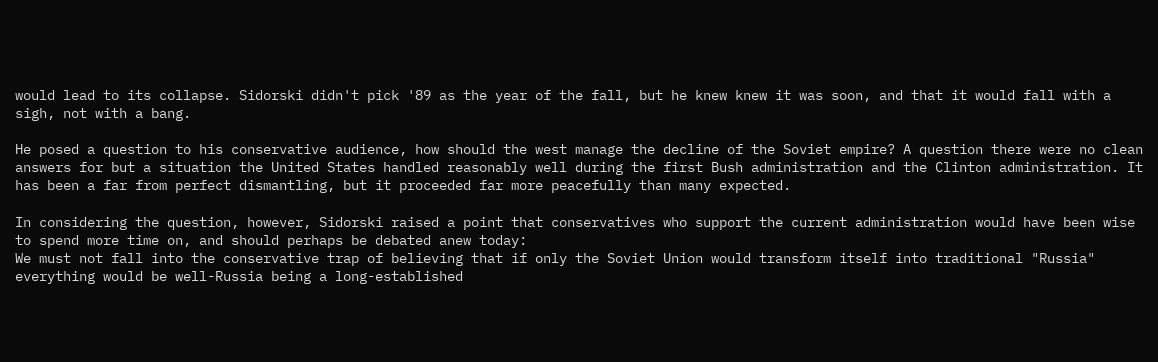would lead to its collapse. Sidorski didn't pick '89 as the year of the fall, but he knew knew it was soon, and that it would fall with a sigh, not with a bang.

He posed a question to his conservative audience, how should the west manage the decline of the Soviet empire? A question there were no clean answers for but a situation the United States handled reasonably well during the first Bush administration and the Clinton administration. It has been a far from perfect dismantling, but it proceeded far more peacefully than many expected.

In considering the question, however, Sidorski raised a point that conservatives who support the current administration would have been wise to spend more time on, and should perhaps be debated anew today:
We must not fall into the conservative trap of believing that if only the Soviet Union would transform itself into traditional "Russia" everything would be well-Russia being a long-established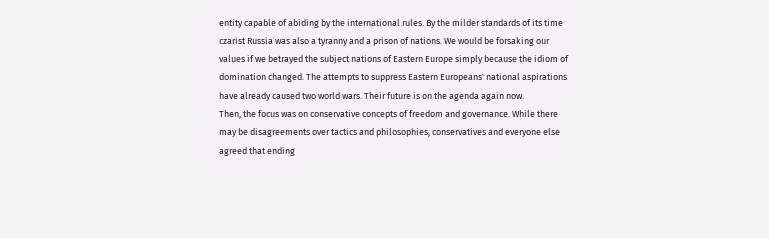entity capable of abiding by the international rules. By the milder standards of its time czarist Russia was also a tyranny and a prison of nations. We would be forsaking our values if we betrayed the subject nations of Eastern Europe simply because the idiom of domination changed. The attempts to suppress Eastern Europeans' national aspirations have already caused two world wars. Their future is on the agenda again now.
Then, the focus was on conservative concepts of freedom and governance. While there may be disagreements over tactics and philosophies, conservatives and everyone else agreed that ending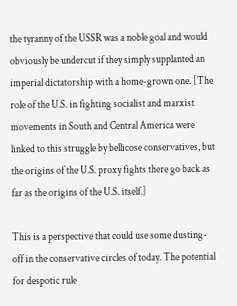the tyranny of the USSR was a noble goal and would obviously be undercut if they simply supplanted an imperial dictatorship with a home-grown one. [The role of the U.S. in fighting socialist and marxist movements in South and Central America were linked to this struggle by bellicose conservatives, but the origins of the U.S. proxy fights there go back as far as the origins of the U.S. itself.]

This is a perspective that could use some dusting-off in the conservative circles of today. The potential for despotic rule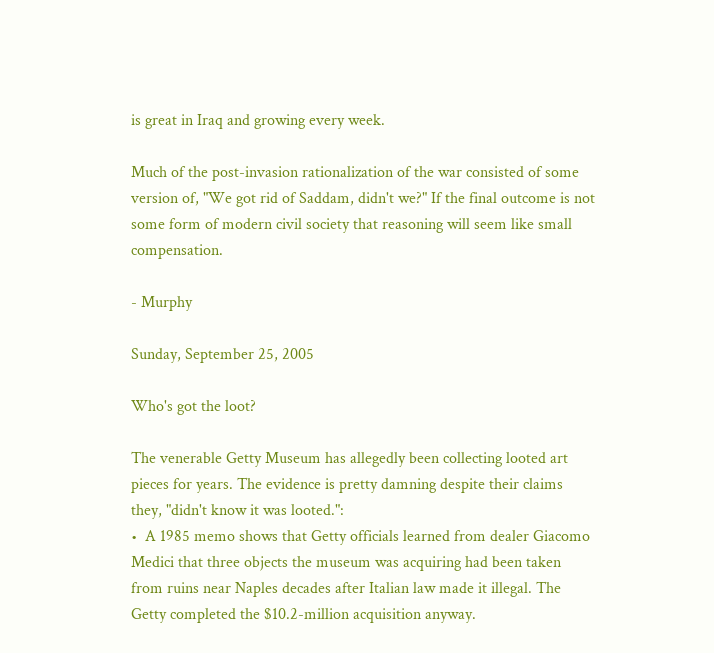is great in Iraq and growing every week.

Much of the post-invasion rationalization of the war consisted of some version of, "We got rid of Saddam, didn't we?" If the final outcome is not some form of modern civil society that reasoning will seem like small compensation.

- Murphy

Sunday, September 25, 2005

Who's got the loot?

The venerable Getty Museum has allegedly been collecting looted art pieces for years. The evidence is pretty damning despite their claims they, "didn't know it was looted.":
•  A 1985 memo shows that Getty officials learned from dealer Giacomo Medici that three objects the museum was acquiring had been taken from ruins near Naples decades after Italian law made it illegal. The Getty completed the $10.2-million acquisition anyway.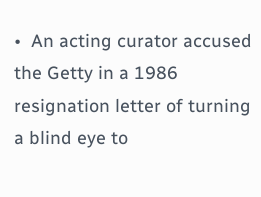•  An acting curator accused the Getty in a 1986 resignation letter of turning a blind eye to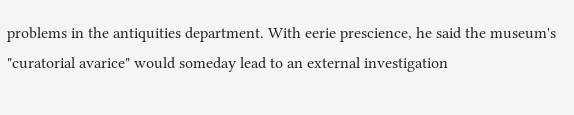problems in the antiquities department. With eerie prescience, he said the museum's "curatorial avarice" would someday lead to an external investigation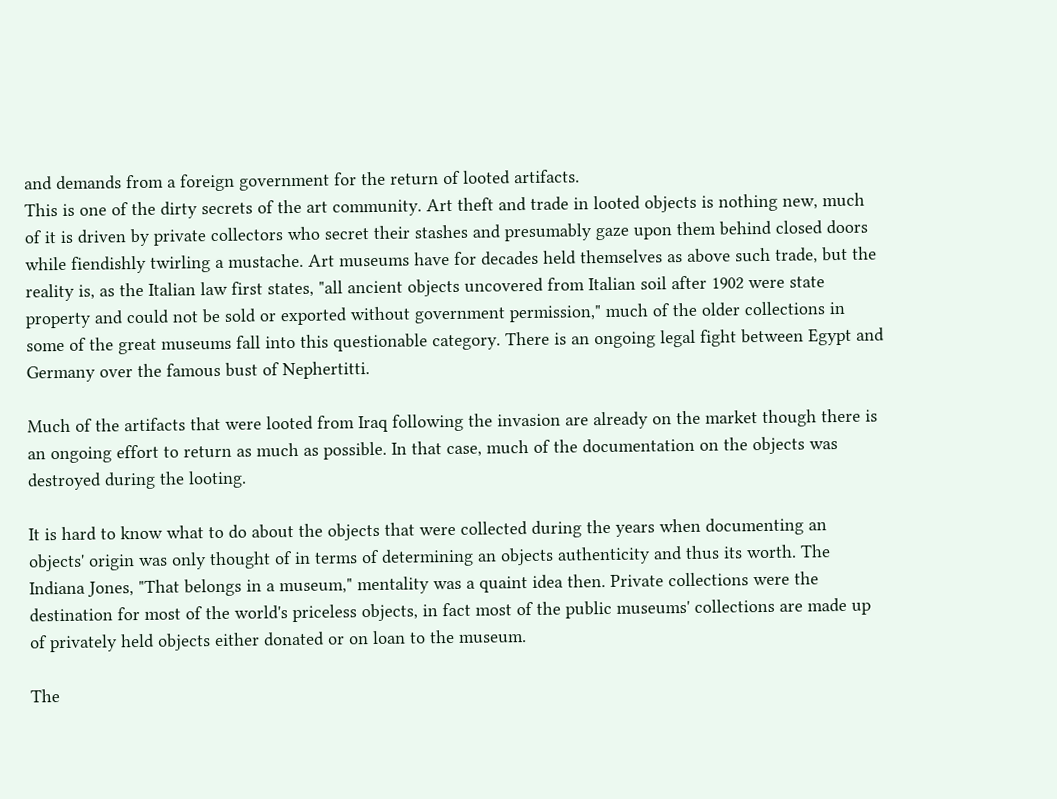and demands from a foreign government for the return of looted artifacts.
This is one of the dirty secrets of the art community. Art theft and trade in looted objects is nothing new, much of it is driven by private collectors who secret their stashes and presumably gaze upon them behind closed doors while fiendishly twirling a mustache. Art museums have for decades held themselves as above such trade, but the reality is, as the Italian law first states, "all ancient objects uncovered from Italian soil after 1902 were state property and could not be sold or exported without government permission," much of the older collections in some of the great museums fall into this questionable category. There is an ongoing legal fight between Egypt and Germany over the famous bust of Nephertitti.

Much of the artifacts that were looted from Iraq following the invasion are already on the market though there is an ongoing effort to return as much as possible. In that case, much of the documentation on the objects was destroyed during the looting.

It is hard to know what to do about the objects that were collected during the years when documenting an objects' origin was only thought of in terms of determining an objects authenticity and thus its worth. The Indiana Jones, "That belongs in a museum," mentality was a quaint idea then. Private collections were the destination for most of the world's priceless objects, in fact most of the public museums' collections are made up of privately held objects either donated or on loan to the museum.

The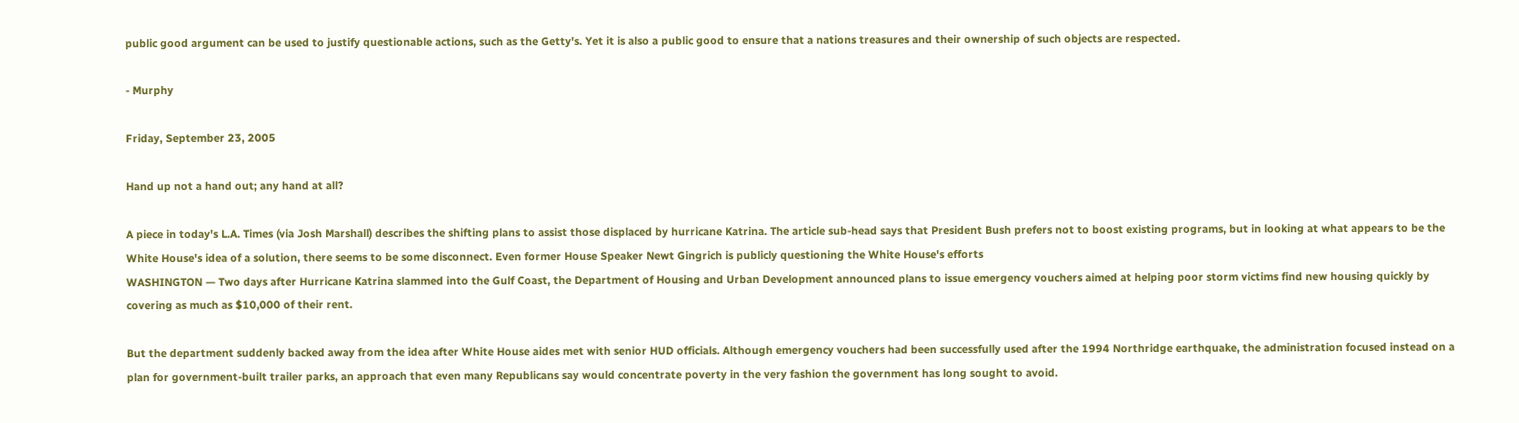public good argument can be used to justify questionable actions, such as the Getty's. Yet it is also a public good to ensure that a nations treasures and their ownership of such objects are respected.

- Murphy

Friday, September 23, 2005

Hand up not a hand out; any hand at all?

A piece in today's L.A. Times (via Josh Marshall) describes the shifting plans to assist those displaced by hurricane Katrina. The article sub-head says that President Bush prefers not to boost existing programs, but in looking at what appears to be the White House's idea of a solution, there seems to be some disconnect. Even former House Speaker Newt Gingrich is publicly questioning the White House's efforts
WASHINGTON — Two days after Hurricane Katrina slammed into the Gulf Coast, the Department of Housing and Urban Development announced plans to issue emergency vouchers aimed at helping poor storm victims find new housing quickly by covering as much as $10,000 of their rent.

But the department suddenly backed away from the idea after White House aides met with senior HUD officials. Although emergency vouchers had been successfully used after the 1994 Northridge earthquake, the administration focused instead on a plan for government-built trailer parks, an approach that even many Republicans say would concentrate poverty in the very fashion the government has long sought to avoid.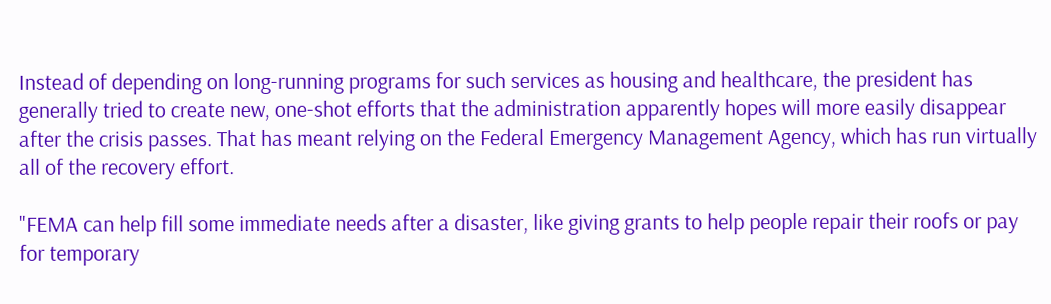Instead of depending on long-running programs for such services as housing and healthcare, the president has generally tried to create new, one-shot efforts that the administration apparently hopes will more easily disappear after the crisis passes. That has meant relying on the Federal Emergency Management Agency, which has run virtually all of the recovery effort.

"FEMA can help fill some immediate needs after a disaster, like giving grants to help people repair their roofs or pay for temporary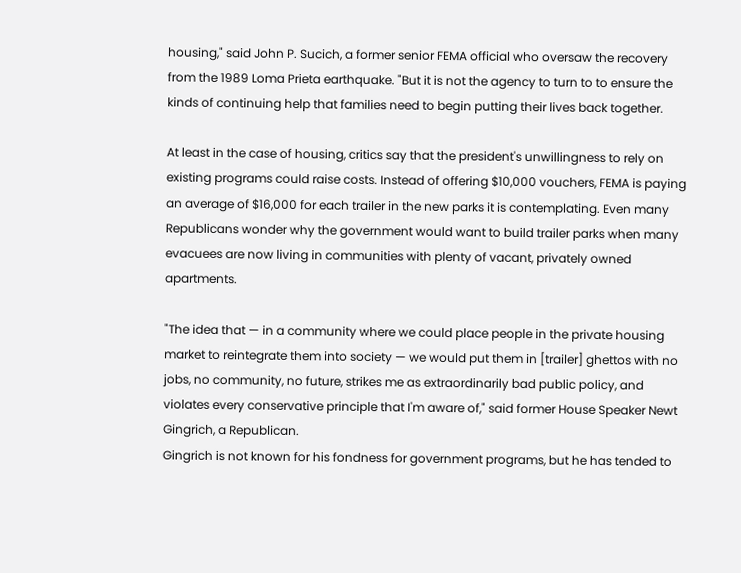housing," said John P. Sucich, a former senior FEMA official who oversaw the recovery from the 1989 Loma Prieta earthquake. "But it is not the agency to turn to to ensure the kinds of continuing help that families need to begin putting their lives back together.

At least in the case of housing, critics say that the president's unwillingness to rely on existing programs could raise costs. Instead of offering $10,000 vouchers, FEMA is paying an average of $16,000 for each trailer in the new parks it is contemplating. Even many Republicans wonder why the government would want to build trailer parks when many evacuees are now living in communities with plenty of vacant, privately owned apartments.

"The idea that — in a community where we could place people in the private housing market to reintegrate them into society — we would put them in [trailer] ghettos with no jobs, no community, no future, strikes me as extraordinarily bad public policy, and violates every conservative principle that I'm aware of," said former House Speaker Newt Gingrich, a Republican.
Gingrich is not known for his fondness for government programs, but he has tended to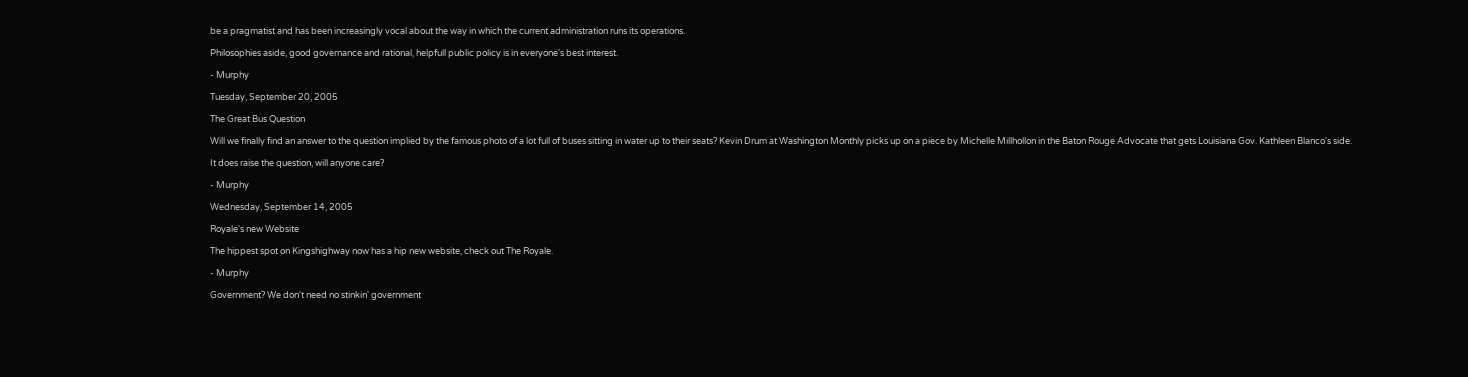be a pragmatist and has been increasingly vocal about the way in which the current administration runs its operations.

Philosophies aside, good governance and rational, helpfull public policy is in everyone's best interest.

- Murphy

Tuesday, September 20, 2005

The Great Bus Question

Will we finally find an answer to the question implied by the famous photo of a lot full of buses sitting in water up to their seats? Kevin Drum at Washington Monthly picks up on a piece by Michelle Millhollon in the Baton Rouge Advocate that gets Louisiana Gov. Kathleen Blanco's side.

It does raise the question, will anyone care?

- Murphy

Wednesday, September 14, 2005

Royale's new Website

The hippest spot on Kingshighway now has a hip new website, check out The Royale.

- Murphy

Government? We don't need no stinkin' government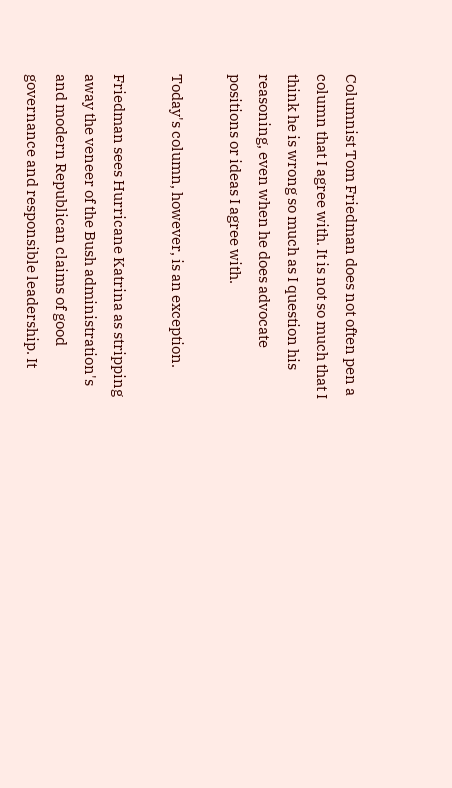Columnist Tom Friedman does not often pen a column that I agree with. It is not so much that I think he is wrong so much as I question his reasoning, even when he does advocate positions or ideas I agree with.

Today's column, however, is an exception.

Friedman sees Hurricane Katrina as stripping away the veneer of the Bush administration's and modern Republican claims of good governance and responsible leadership. It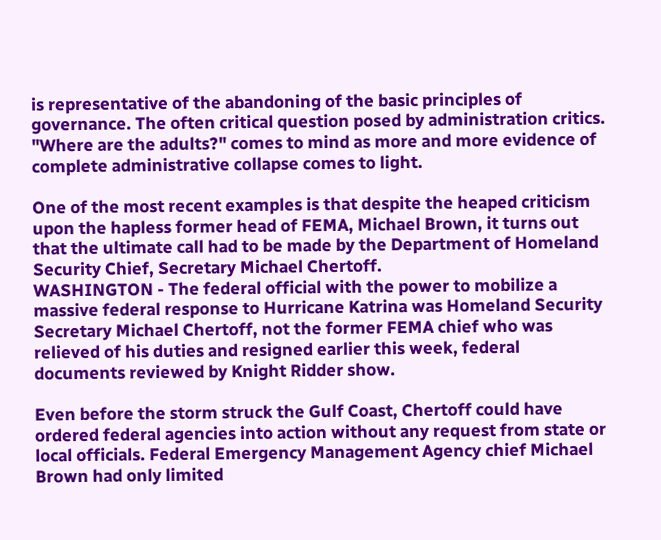is representative of the abandoning of the basic principles of governance. The often critical question posed by administration critics. "Where are the adults?" comes to mind as more and more evidence of complete administrative collapse comes to light.

One of the most recent examples is that despite the heaped criticism upon the hapless former head of FEMA, Michael Brown, it turns out that the ultimate call had to be made by the Department of Homeland Security Chief, Secretary Michael Chertoff.
WASHINGTON - The federal official with the power to mobilize a massive federal response to Hurricane Katrina was Homeland Security Secretary Michael Chertoff, not the former FEMA chief who was relieved of his duties and resigned earlier this week, federal documents reviewed by Knight Ridder show.

Even before the storm struck the Gulf Coast, Chertoff could have ordered federal agencies into action without any request from state or local officials. Federal Emergency Management Agency chief Michael Brown had only limited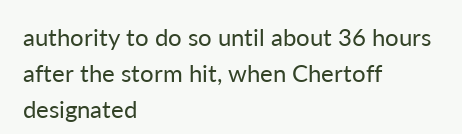authority to do so until about 36 hours after the storm hit, when Chertoff designated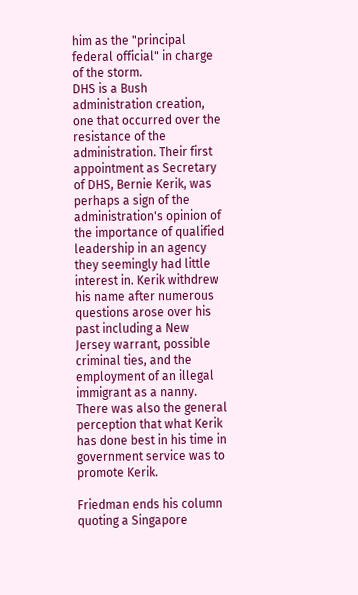him as the "principal federal official" in charge of the storm.
DHS is a Bush administration creation, one that occurred over the resistance of the administration. Their first appointment as Secretary of DHS, Bernie Kerik, was perhaps a sign of the administration's opinion of the importance of qualified leadership in an agency they seemingly had little interest in. Kerik withdrew his name after numerous questions arose over his past including a New Jersey warrant, possible criminal ties, and the employment of an illegal immigrant as a nanny. There was also the general perception that what Kerik has done best in his time in government service was to promote Kerik.

Friedman ends his column quoting a Singapore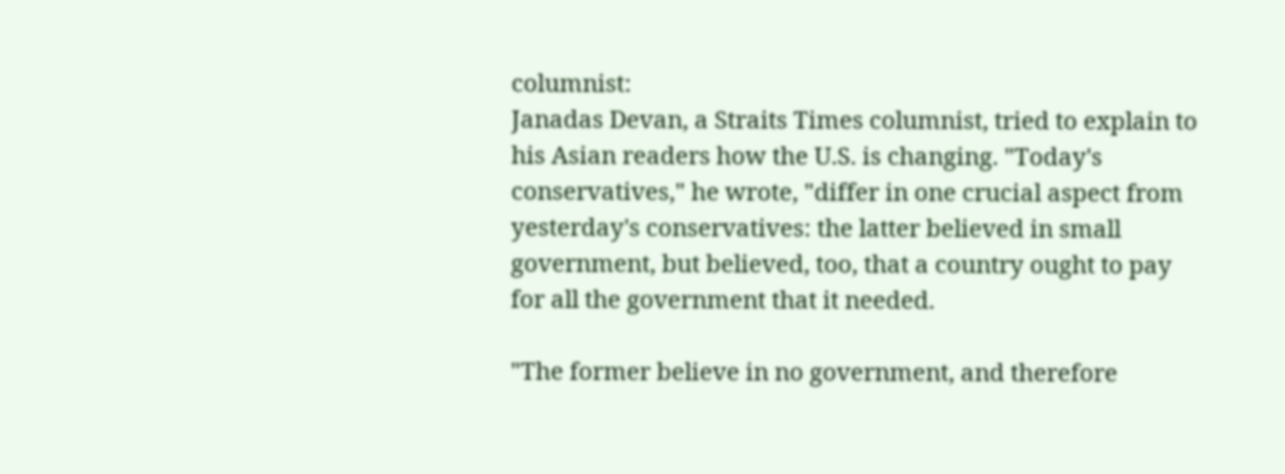columnist:
Janadas Devan, a Straits Times columnist, tried to explain to his Asian readers how the U.S. is changing. "Today's conservatives," he wrote, "differ in one crucial aspect from yesterday's conservatives: the latter believed in small government, but believed, too, that a country ought to pay for all the government that it needed.

"The former believe in no government, and therefore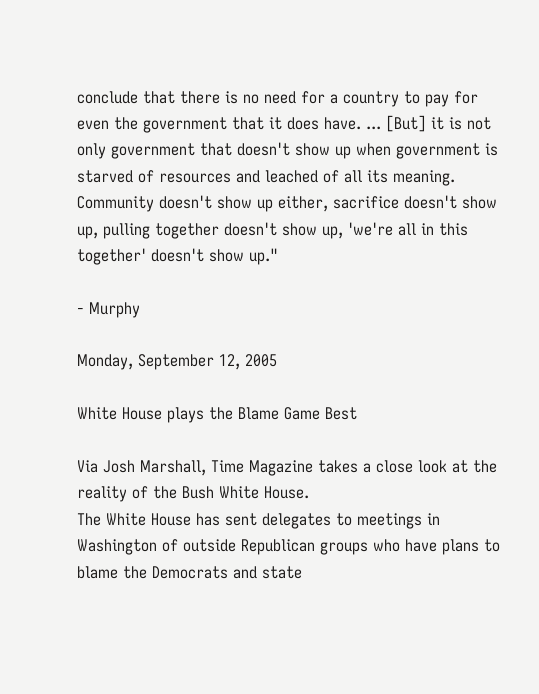conclude that there is no need for a country to pay for even the government that it does have. ... [But] it is not only government that doesn't show up when government is starved of resources and leached of all its meaning. Community doesn't show up either, sacrifice doesn't show up, pulling together doesn't show up, 'we're all in this together' doesn't show up."

- Murphy

Monday, September 12, 2005

White House plays the Blame Game Best

Via Josh Marshall, Time Magazine takes a close look at the reality of the Bush White House.
The White House has sent delegates to meetings in Washington of outside Republican groups who have plans to blame the Democrats and state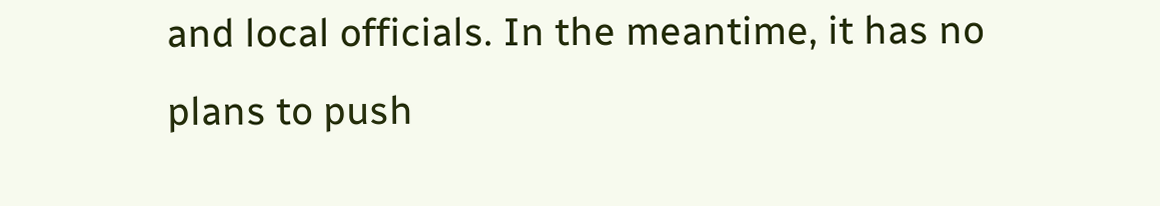and local officials. In the meantime, it has no plans to push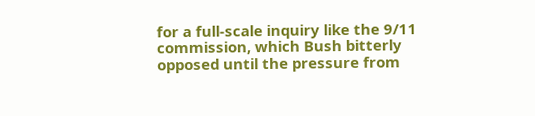for a full-scale inquiry like the 9/11 commission, which Bush bitterly opposed until the pressure from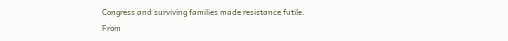Congress and surviving families made resistance futile.
From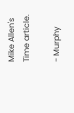Mike Allen's Time article.

- Murphy